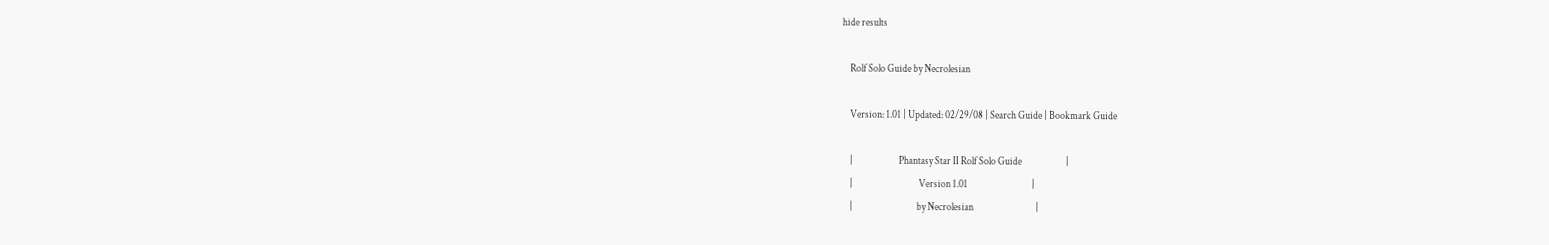hide results

    Rolf Solo Guide by Necrolesian

    Version: 1.01 | Updated: 02/29/08 | Search Guide | Bookmark Guide

    |                       Phantasy Star II Rolf Solo Guide                      |
    |                                 Version 1.01                                |
    |                                by Necrolesian                               |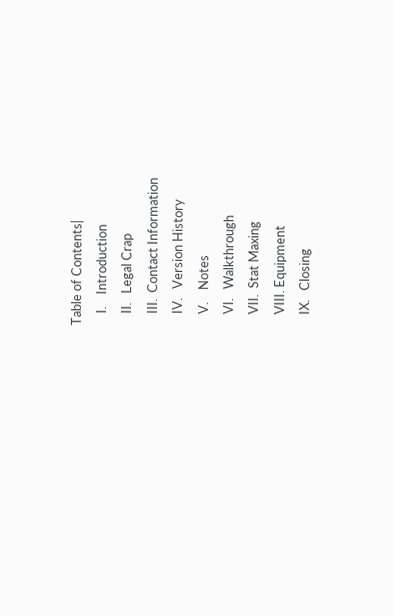Table of Contents|
    I.    Introduction
    II.   Legal Crap
    III.  Contact Information
    IV.   Version History
    V.    Notes
    VI.   Walkthrough
    VII.  Stat Maxing
    VIII. Equipment
    IX.   Closing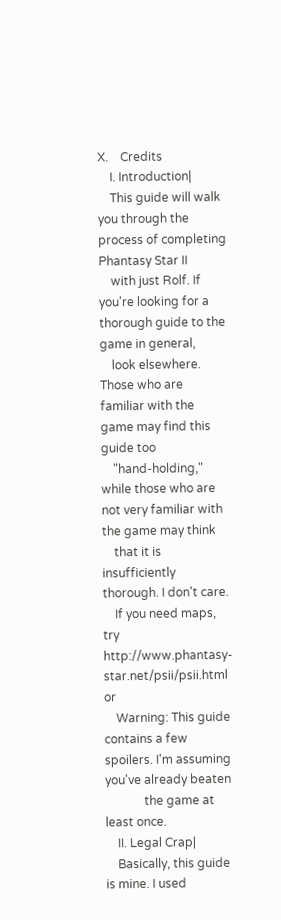X.    Credits
    I. Introduction|
    This guide will walk you through the process of completing Phantasy Star II
    with just Rolf. If you're looking for a thorough guide to the game in general,
    look elsewhere. Those who are familiar with the game may find this guide too
    "hand-holding," while those who are not very familiar with the game may think
    that it is insufficiently thorough. I don't care.
    If you need maps, try http://www.phantasy-star.net/psii/psii.html or
    Warning: This guide contains a few spoilers. I'm assuming you've already beaten
             the game at least once.
    II. Legal Crap|
    Basically, this guide is mine. I used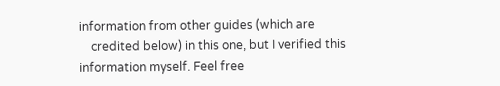information from other guides (which are
    credited below) in this one, but I verified this information myself. Feel free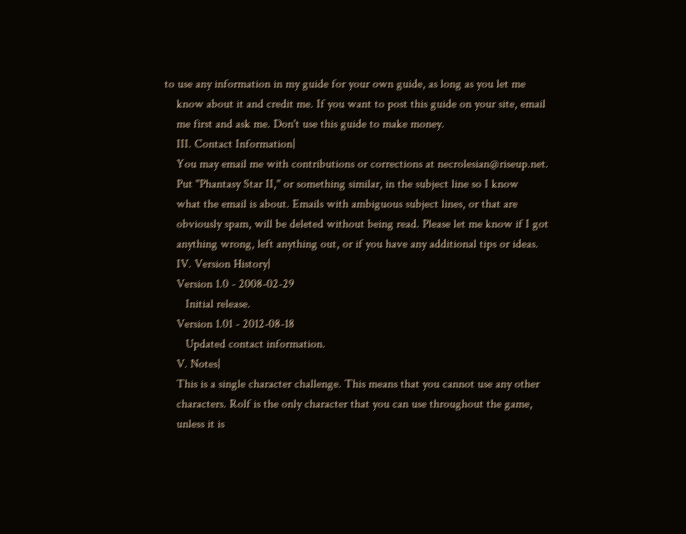to use any information in my guide for your own guide, as long as you let me
    know about it and credit me. If you want to post this guide on your site, email
    me first and ask me. Don't use this guide to make money.
    III. Contact Information|
    You may email me with contributions or corrections at necrolesian@riseup.net.
    Put "Phantasy Star II," or something similar, in the subject line so I know
    what the email is about. Emails with ambiguous subject lines, or that are
    obviously spam, will be deleted without being read. Please let me know if I got
    anything wrong, left anything out, or if you have any additional tips or ideas.
    IV. Version History|
    Version 1.0 - 2008-02-29
       Initial release.
    Version 1.01 - 2012-08-18
       Updated contact information.
    V. Notes|
    This is a single character challenge. This means that you cannot use any other
    characters. Rolf is the only character that you can use throughout the game,
    unless it is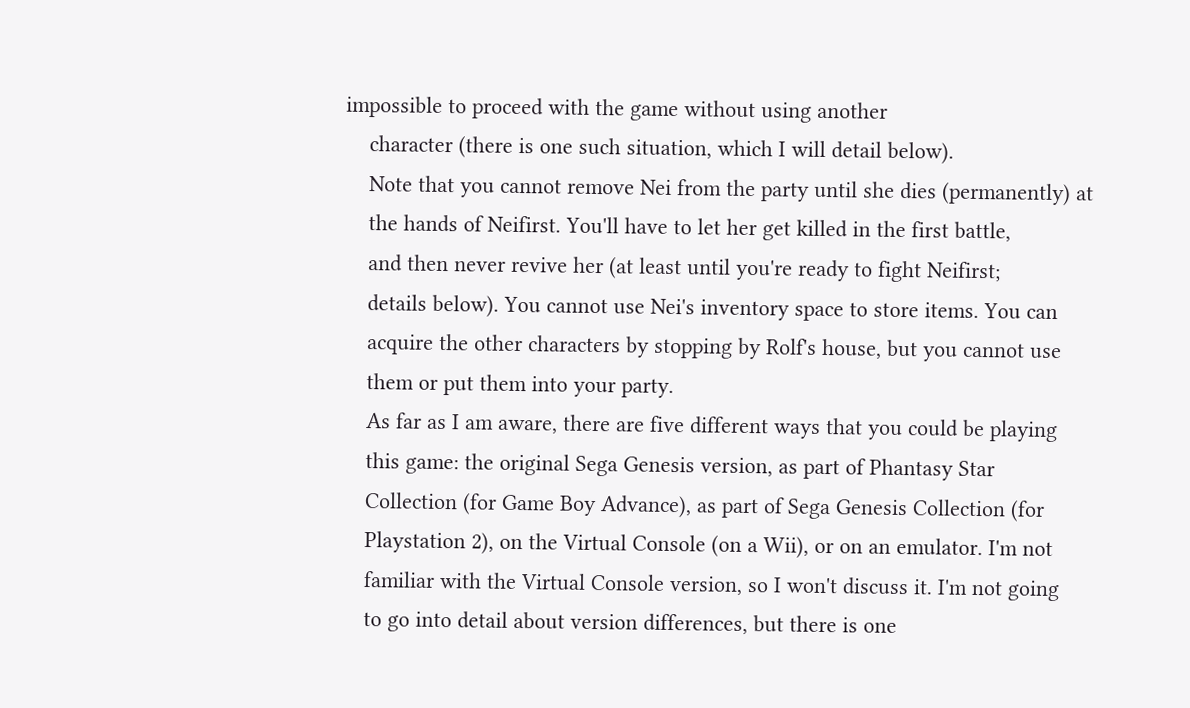impossible to proceed with the game without using another
    character (there is one such situation, which I will detail below).
    Note that you cannot remove Nei from the party until she dies (permanently) at
    the hands of Neifirst. You'll have to let her get killed in the first battle,
    and then never revive her (at least until you're ready to fight Neifirst;
    details below). You cannot use Nei's inventory space to store items. You can
    acquire the other characters by stopping by Rolf's house, but you cannot use
    them or put them into your party.
    As far as I am aware, there are five different ways that you could be playing
    this game: the original Sega Genesis version, as part of Phantasy Star
    Collection (for Game Boy Advance), as part of Sega Genesis Collection (for
    Playstation 2), on the Virtual Console (on a Wii), or on an emulator. I'm not
    familiar with the Virtual Console version, so I won't discuss it. I'm not going
    to go into detail about version differences, but there is one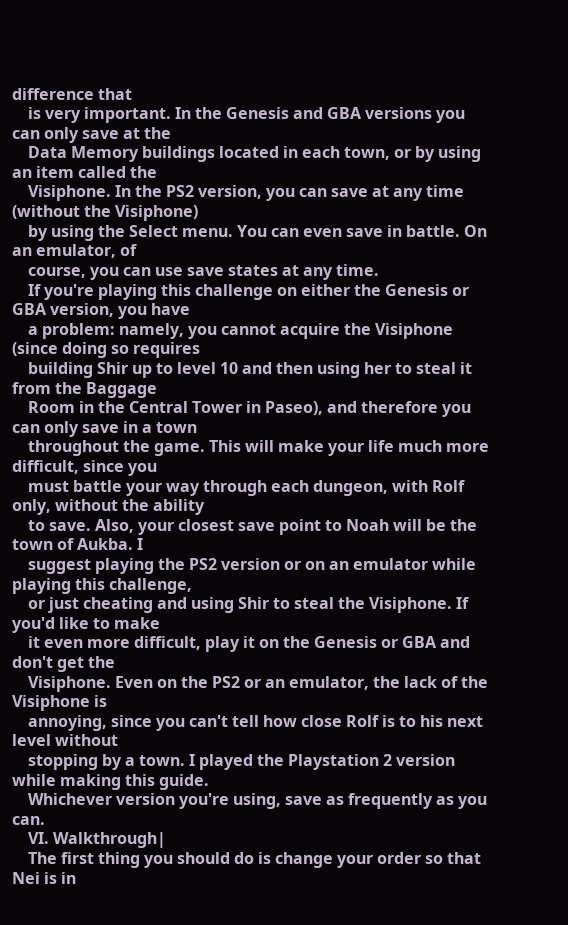difference that
    is very important. In the Genesis and GBA versions you can only save at the
    Data Memory buildings located in each town, or by using an item called the
    Visiphone. In the PS2 version, you can save at any time (without the Visiphone)
    by using the Select menu. You can even save in battle. On an emulator, of
    course, you can use save states at any time.
    If you're playing this challenge on either the Genesis or GBA version, you have
    a problem: namely, you cannot acquire the Visiphone (since doing so requires
    building Shir up to level 10 and then using her to steal it from the Baggage
    Room in the Central Tower in Paseo), and therefore you can only save in a town
    throughout the game. This will make your life much more difficult, since you
    must battle your way through each dungeon, with Rolf only, without the ability
    to save. Also, your closest save point to Noah will be the town of Aukba. I
    suggest playing the PS2 version or on an emulator while playing this challenge,
    or just cheating and using Shir to steal the Visiphone. If you'd like to make
    it even more difficult, play it on the Genesis or GBA and don't get the
    Visiphone. Even on the PS2 or an emulator, the lack of the Visiphone is
    annoying, since you can't tell how close Rolf is to his next level without
    stopping by a town. I played the Playstation 2 version while making this guide.
    Whichever version you're using, save as frequently as you can.
    VI. Walkthrough|
    The first thing you should do is change your order so that Nei is in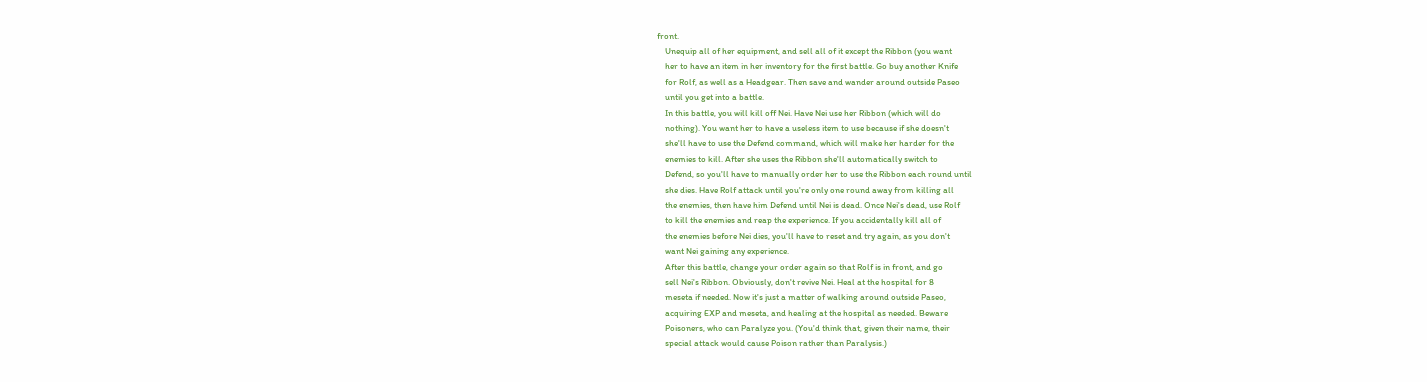front.
    Unequip all of her equipment, and sell all of it except the Ribbon (you want
    her to have an item in her inventory for the first battle. Go buy another Knife
    for Rolf, as well as a Headgear. Then save and wander around outside Paseo
    until you get into a battle.
    In this battle, you will kill off Nei. Have Nei use her Ribbon (which will do
    nothing). You want her to have a useless item to use because if she doesn't
    she'll have to use the Defend command, which will make her harder for the
    enemies to kill. After she uses the Ribbon she'll automatically switch to
    Defend, so you'll have to manually order her to use the Ribbon each round until
    she dies. Have Rolf attack until you're only one round away from killing all
    the enemies, then have him Defend until Nei is dead. Once Nei's dead, use Rolf
    to kill the enemies and reap the experience. If you accidentally kill all of
    the enemies before Nei dies, you'll have to reset and try again, as you don't
    want Nei gaining any experience.
    After this battle, change your order again so that Rolf is in front, and go
    sell Nei's Ribbon. Obviously, don't revive Nei. Heal at the hospital for 8
    meseta if needed. Now it's just a matter of walking around outside Paseo,
    acquiring EXP and meseta, and healing at the hospital as needed. Beware
    Poisoners, who can Paralyze you. (You'd think that, given their name, their
    special attack would cause Poison rather than Paralysis.)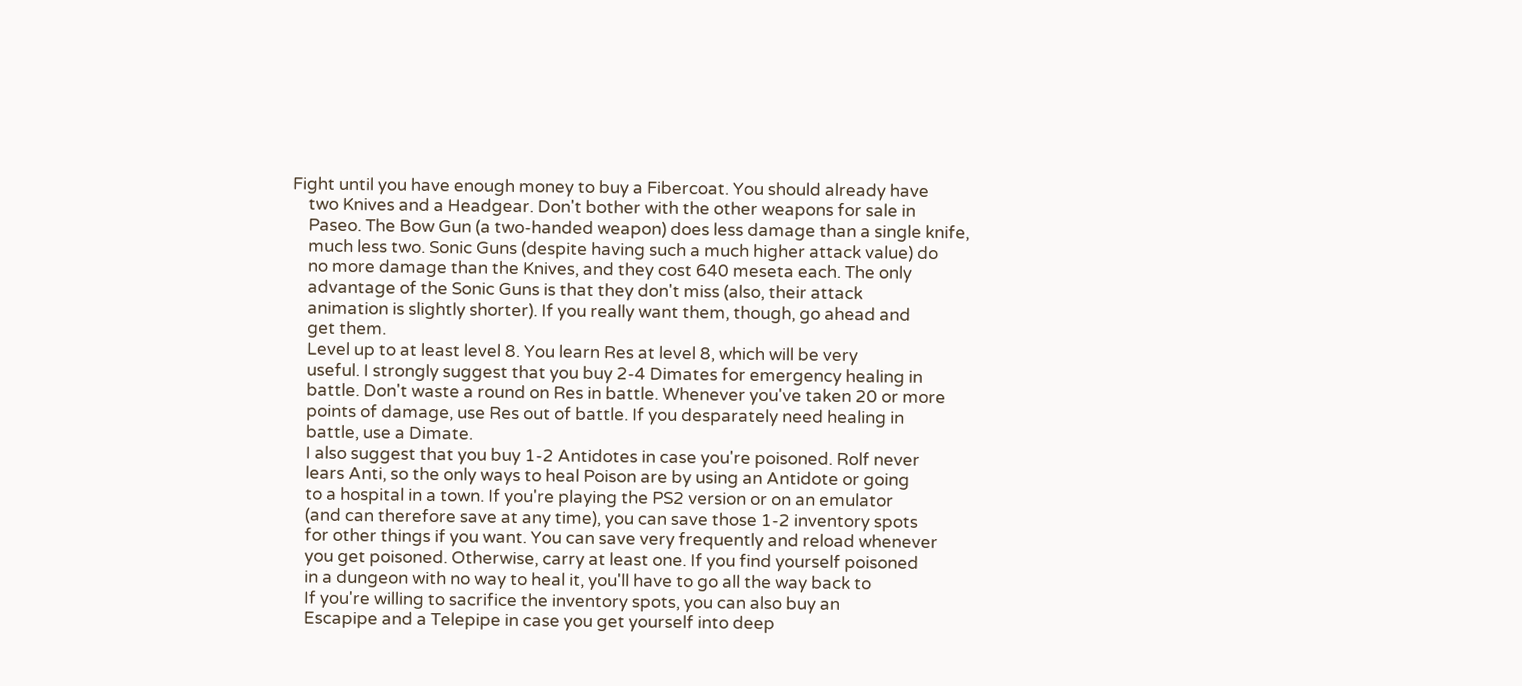Fight until you have enough money to buy a Fibercoat. You should already have
    two Knives and a Headgear. Don't bother with the other weapons for sale in
    Paseo. The Bow Gun (a two-handed weapon) does less damage than a single knife,
    much less two. Sonic Guns (despite having such a much higher attack value) do
    no more damage than the Knives, and they cost 640 meseta each. The only
    advantage of the Sonic Guns is that they don't miss (also, their attack
    animation is slightly shorter). If you really want them, though, go ahead and
    get them.
    Level up to at least level 8. You learn Res at level 8, which will be very
    useful. I strongly suggest that you buy 2-4 Dimates for emergency healing in
    battle. Don't waste a round on Res in battle. Whenever you've taken 20 or more
    points of damage, use Res out of battle. If you desparately need healing in
    battle, use a Dimate.
    I also suggest that you buy 1-2 Antidotes in case you're poisoned. Rolf never
    lears Anti, so the only ways to heal Poison are by using an Antidote or going
    to a hospital in a town. If you're playing the PS2 version or on an emulator
    (and can therefore save at any time), you can save those 1-2 inventory spots
    for other things if you want. You can save very frequently and reload whenever
    you get poisoned. Otherwise, carry at least one. If you find yourself poisoned
    in a dungeon with no way to heal it, you'll have to go all the way back to
    If you're willing to sacrifice the inventory spots, you can also buy an
    Escapipe and a Telepipe in case you get yourself into deep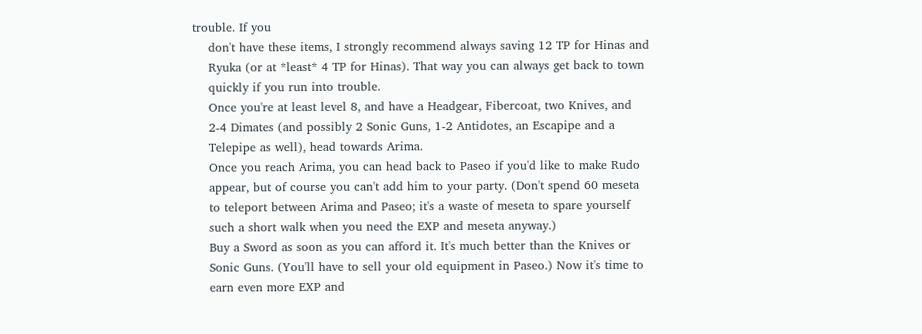trouble. If you
    don't have these items, I strongly recommend always saving 12 TP for Hinas and
    Ryuka (or at *least* 4 TP for Hinas). That way you can always get back to town
    quickly if you run into trouble.
    Once you're at least level 8, and have a Headgear, Fibercoat, two Knives, and
    2-4 Dimates (and possibly 2 Sonic Guns, 1-2 Antidotes, an Escapipe and a
    Telepipe as well), head towards Arima.
    Once you reach Arima, you can head back to Paseo if you'd like to make Rudo
    appear, but of course you can't add him to your party. (Don't spend 60 meseta
    to teleport between Arima and Paseo; it's a waste of meseta to spare yourself
    such a short walk when you need the EXP and meseta anyway.)
    Buy a Sword as soon as you can afford it. It's much better than the Knives or
    Sonic Guns. (You'll have to sell your old equipment in Paseo.) Now it's time to
    earn even more EXP and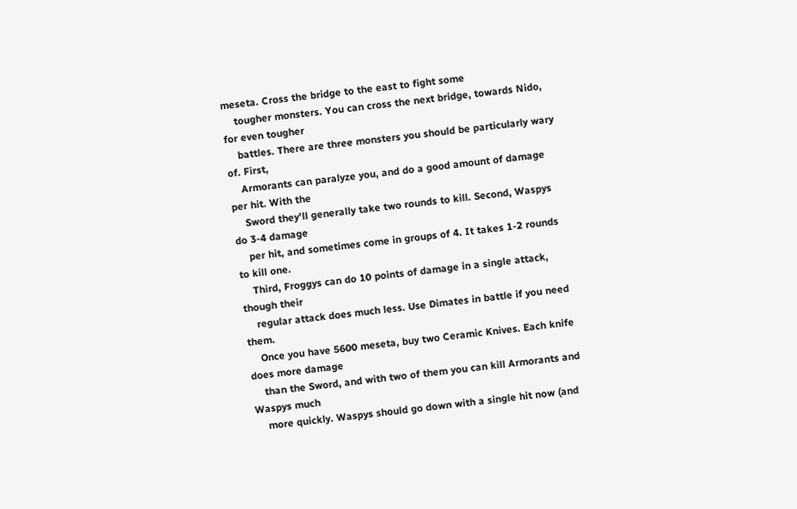meseta. Cross the bridge to the east to fight some
    tougher monsters. You can cross the next bridge, towards Nido, for even tougher
    battles. There are three monsters you should be particularly wary of. First,
    Armorants can paralyze you, and do a good amount of damage per hit. With the
    Sword they'll generally take two rounds to kill. Second, Waspys do 3-4 damage
    per hit, and sometimes come in groups of 4. It takes 1-2 rounds to kill one.
    Third, Froggys can do 10 points of damage in a single attack, though their
    regular attack does much less. Use Dimates in battle if you need them.
    Once you have 5600 meseta, buy two Ceramic Knives. Each knife does more damage
    than the Sword, and with two of them you can kill Armorants and Waspys much
    more quickly. Waspys should go down with a single hit now (and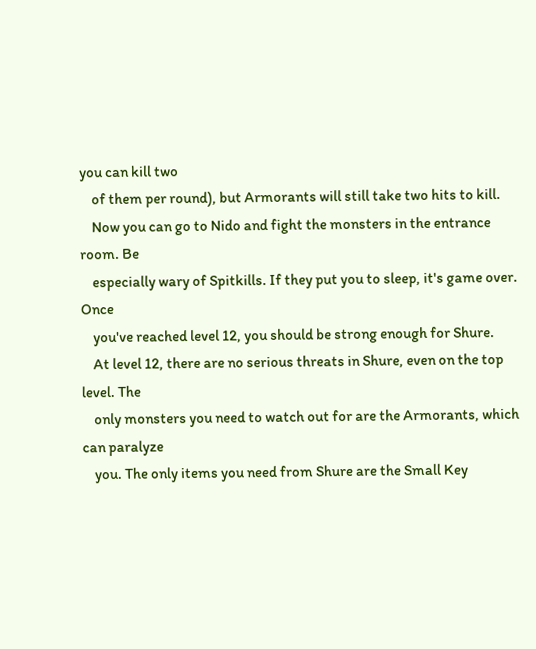you can kill two
    of them per round), but Armorants will still take two hits to kill.
    Now you can go to Nido and fight the monsters in the entrance room. Be
    especially wary of Spitkills. If they put you to sleep, it's game over. Once
    you've reached level 12, you should be strong enough for Shure.
    At level 12, there are no serious threats in Shure, even on the top level. The
    only monsters you need to watch out for are the Armorants, which can paralyze
    you. The only items you need from Shure are the Small Key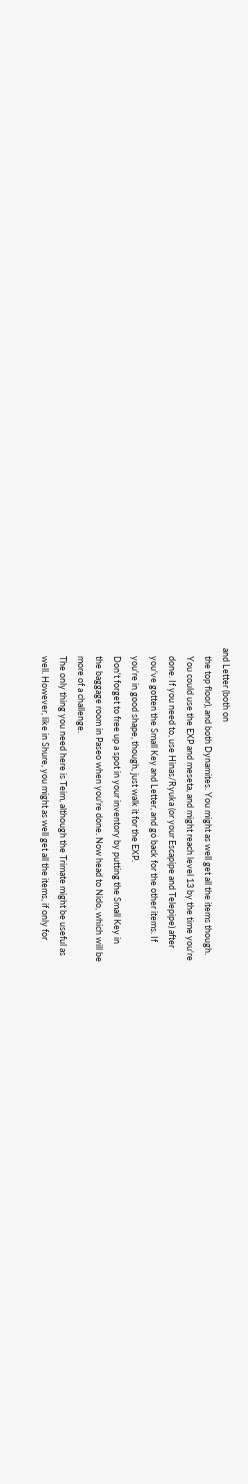and Letter (both on
    the top floor), and both Dynamites. You might as well get all the items though.
    You could use the EXP and meseta, and might reach level 13 by the time you're
    done. If you need to, use Hinas/Ryuka (or your Escapipe and Telepipe) after
    you've gotten the Small Key and Letter, and go back for the other items. If
    you're in good shape, though, just walk it for the EXP.
    Don't forget to free up a spot in your inventory by putting the Small Key in
    the baggage room in Paseo when you're done. Now head to Nido, which will be
    more of a challenge.
    The only thing you need here is Teim, although the Trimate might be useful as
    well. However, like in Shure, you might as well get all the items, if only for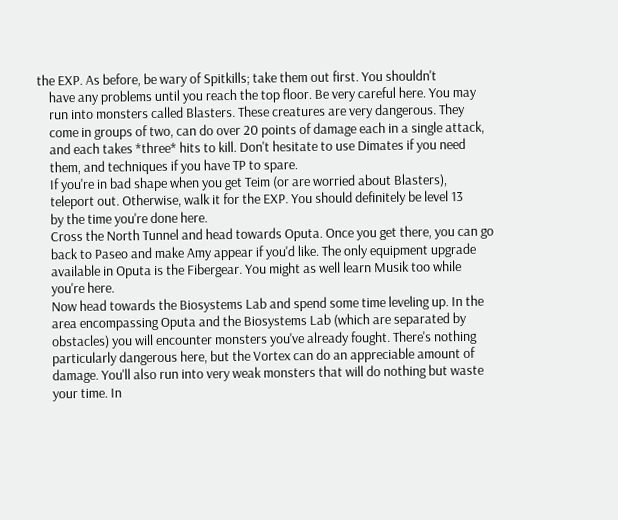the EXP. As before, be wary of Spitkills; take them out first. You shouldn't
    have any problems until you reach the top floor. Be very careful here. You may
    run into monsters called Blasters. These creatures are very dangerous. They
    come in groups of two, can do over 20 points of damage each in a single attack,
    and each takes *three* hits to kill. Don't hesitate to use Dimates if you need
    them, and techniques if you have TP to spare.
    If you're in bad shape when you get Teim (or are worried about Blasters),
    teleport out. Otherwise, walk it for the EXP. You should definitely be level 13
    by the time you're done here.
    Cross the North Tunnel and head towards Oputa. Once you get there, you can go
    back to Paseo and make Amy appear if you'd like. The only equipment upgrade
    available in Oputa is the Fibergear. You might as well learn Musik too while
    you're here.
    Now head towards the Biosystems Lab and spend some time leveling up. In the
    area encompassing Oputa and the Biosystems Lab (which are separated by
    obstacles) you will encounter monsters you've already fought. There's nothing
    particularly dangerous here, but the Vortex can do an appreciable amount of
    damage. You'll also run into very weak monsters that will do nothing but waste
    your time. In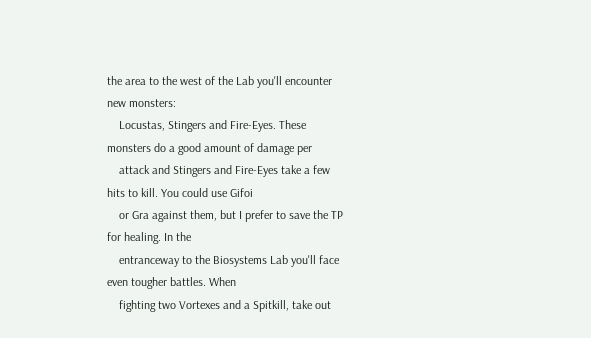the area to the west of the Lab you'll encounter new monsters:
    Locustas, Stingers and Fire-Eyes. These monsters do a good amount of damage per
    attack and Stingers and Fire-Eyes take a few hits to kill. You could use Gifoi
    or Gra against them, but I prefer to save the TP for healing. In the
    entranceway to the Biosystems Lab you'll face even tougher battles. When
    fighting two Vortexes and a Spitkill, take out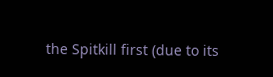the Spitkill first (due to its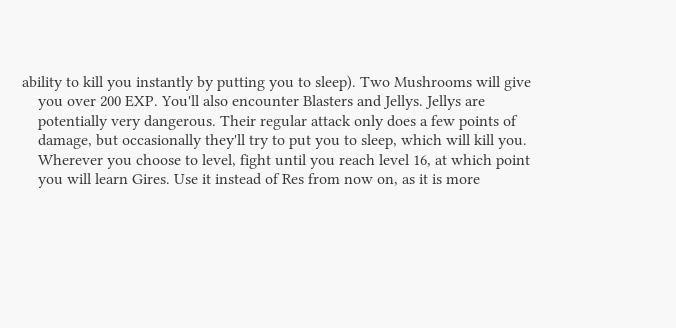ability to kill you instantly by putting you to sleep). Two Mushrooms will give
    you over 200 EXP. You'll also encounter Blasters and Jellys. Jellys are
    potentially very dangerous. Their regular attack only does a few points of
    damage, but occasionally they'll try to put you to sleep, which will kill you.
    Wherever you choose to level, fight until you reach level 16, at which point
    you will learn Gires. Use it instead of Res from now on, as it is more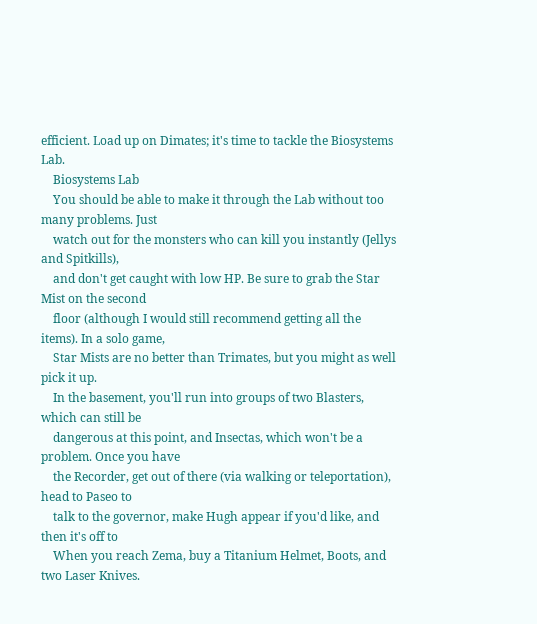efficient. Load up on Dimates; it's time to tackle the Biosystems Lab.
    Biosystems Lab
    You should be able to make it through the Lab without too many problems. Just
    watch out for the monsters who can kill you instantly (Jellys and Spitkills),
    and don't get caught with low HP. Be sure to grab the Star Mist on the second
    floor (although I would still recommend getting all the items). In a solo game,
    Star Mists are no better than Trimates, but you might as well pick it up.
    In the basement, you'll run into groups of two Blasters, which can still be
    dangerous at this point, and Insectas, which won't be a problem. Once you have
    the Recorder, get out of there (via walking or teleportation), head to Paseo to
    talk to the governor, make Hugh appear if you'd like, and then it's off to
    When you reach Zema, buy a Titanium Helmet, Boots, and two Laser Knives.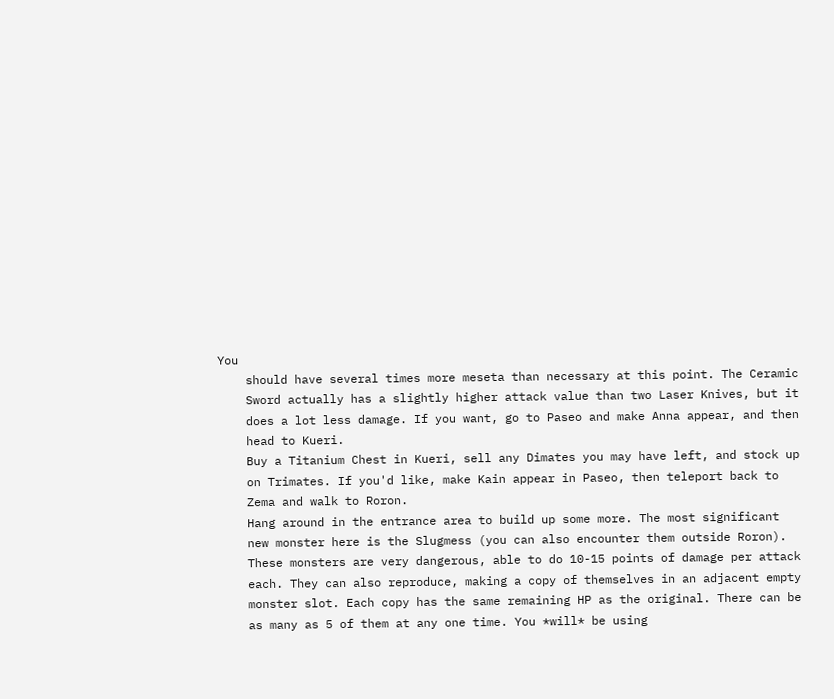You
    should have several times more meseta than necessary at this point. The Ceramic
    Sword actually has a slightly higher attack value than two Laser Knives, but it
    does a lot less damage. If you want, go to Paseo and make Anna appear, and then
    head to Kueri.
    Buy a Titanium Chest in Kueri, sell any Dimates you may have left, and stock up
    on Trimates. If you'd like, make Kain appear in Paseo, then teleport back to
    Zema and walk to Roron.
    Hang around in the entrance area to build up some more. The most significant
    new monster here is the Slugmess (you can also encounter them outside Roron).
    These monsters are very dangerous, able to do 10-15 points of damage per attack
    each. They can also reproduce, making a copy of themselves in an adjacent empty
    monster slot. Each copy has the same remaining HP as the original. There can be
    as many as 5 of them at any one time. You *will* be using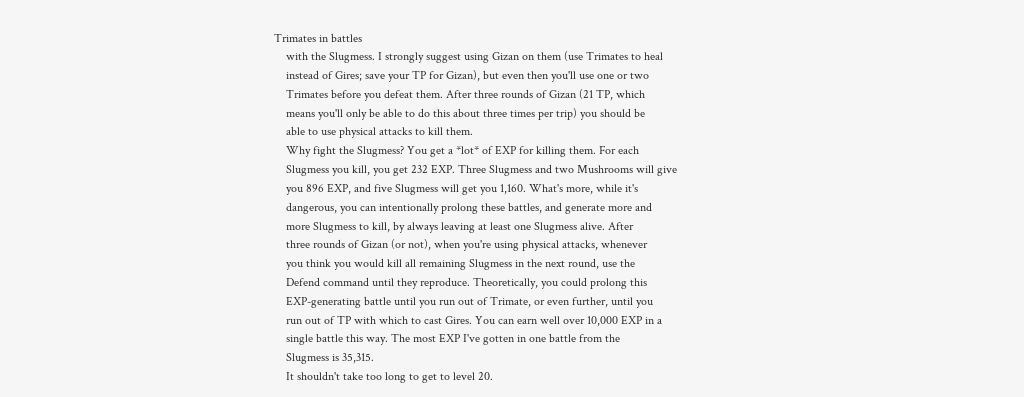Trimates in battles
    with the Slugmess. I strongly suggest using Gizan on them (use Trimates to heal
    instead of Gires; save your TP for Gizan), but even then you'll use one or two
    Trimates before you defeat them. After three rounds of Gizan (21 TP, which
    means you'll only be able to do this about three times per trip) you should be
    able to use physical attacks to kill them.
    Why fight the Slugmess? You get a *lot* of EXP for killing them. For each
    Slugmess you kill, you get 232 EXP. Three Slugmess and two Mushrooms will give
    you 896 EXP, and five Slugmess will get you 1,160. What's more, while it's
    dangerous, you can intentionally prolong these battles, and generate more and
    more Slugmess to kill, by always leaving at least one Slugmess alive. After
    three rounds of Gizan (or not), when you're using physical attacks, whenever
    you think you would kill all remaining Slugmess in the next round, use the
    Defend command until they reproduce. Theoretically, you could prolong this
    EXP-generating battle until you run out of Trimate, or even further, until you
    run out of TP with which to cast Gires. You can earn well over 10,000 EXP in a
    single battle this way. The most EXP I've gotten in one battle from the
    Slugmess is 35,315.
    It shouldn't take too long to get to level 20.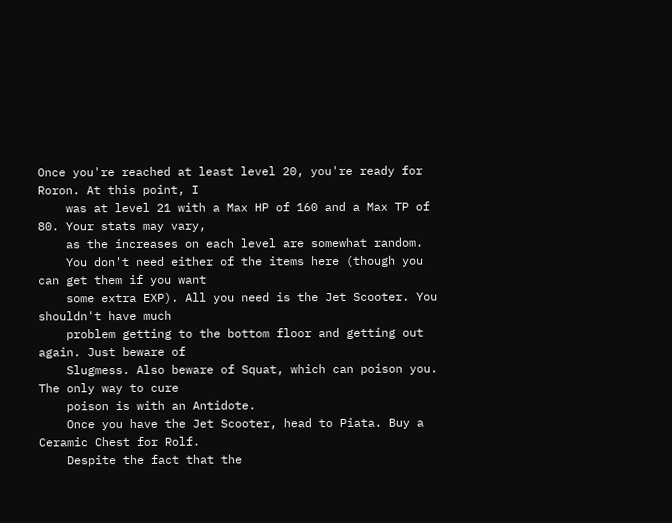Once you're reached at least level 20, you're ready for Roron. At this point, I
    was at level 21 with a Max HP of 160 and a Max TP of 80. Your stats may vary,
    as the increases on each level are somewhat random.
    You don't need either of the items here (though you can get them if you want
    some extra EXP). All you need is the Jet Scooter. You shouldn't have much
    problem getting to the bottom floor and getting out again. Just beware of
    Slugmess. Also beware of Squat, which can poison you. The only way to cure
    poison is with an Antidote.
    Once you have the Jet Scooter, head to Piata. Buy a Ceramic Chest for Rolf.
    Despite the fact that the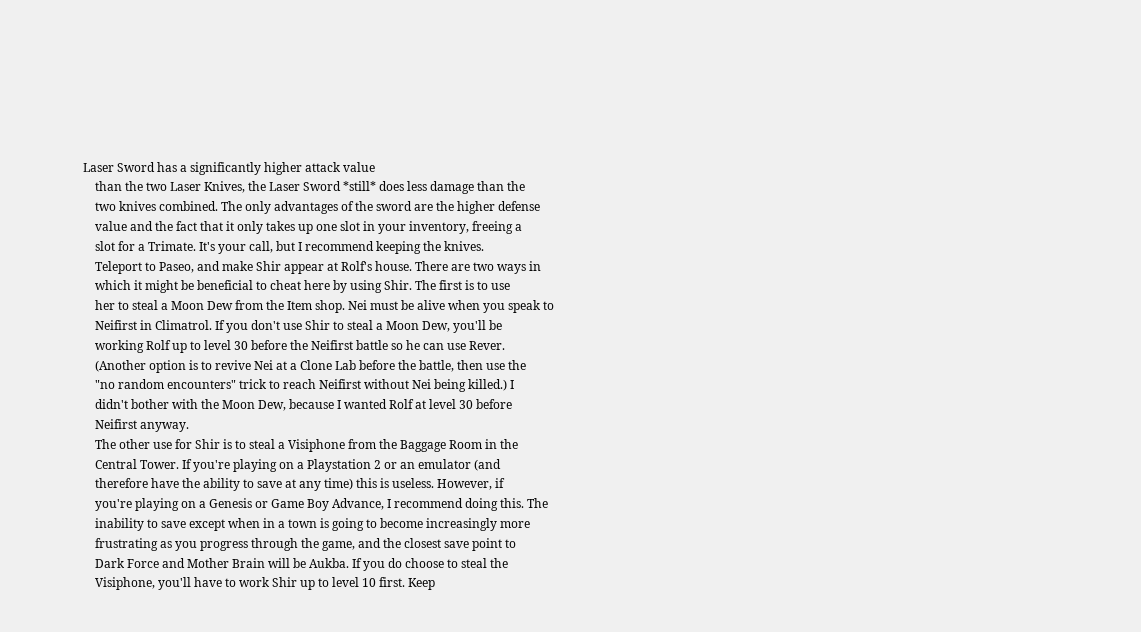Laser Sword has a significantly higher attack value
    than the two Laser Knives, the Laser Sword *still* does less damage than the
    two knives combined. The only advantages of the sword are the higher defense
    value and the fact that it only takes up one slot in your inventory, freeing a
    slot for a Trimate. It's your call, but I recommend keeping the knives.
    Teleport to Paseo, and make Shir appear at Rolf's house. There are two ways in
    which it might be beneficial to cheat here by using Shir. The first is to use
    her to steal a Moon Dew from the Item shop. Nei must be alive when you speak to
    Neifirst in Climatrol. If you don't use Shir to steal a Moon Dew, you'll be
    working Rolf up to level 30 before the Neifirst battle so he can use Rever.
    (Another option is to revive Nei at a Clone Lab before the battle, then use the
    "no random encounters" trick to reach Neifirst without Nei being killed.) I
    didn't bother with the Moon Dew, because I wanted Rolf at level 30 before
    Neifirst anyway.
    The other use for Shir is to steal a Visiphone from the Baggage Room in the
    Central Tower. If you're playing on a Playstation 2 or an emulator (and
    therefore have the ability to save at any time) this is useless. However, if
    you're playing on a Genesis or Game Boy Advance, I recommend doing this. The
    inability to save except when in a town is going to become increasingly more
    frustrating as you progress through the game, and the closest save point to
    Dark Force and Mother Brain will be Aukba. If you do choose to steal the
    Visiphone, you'll have to work Shir up to level 10 first. Keep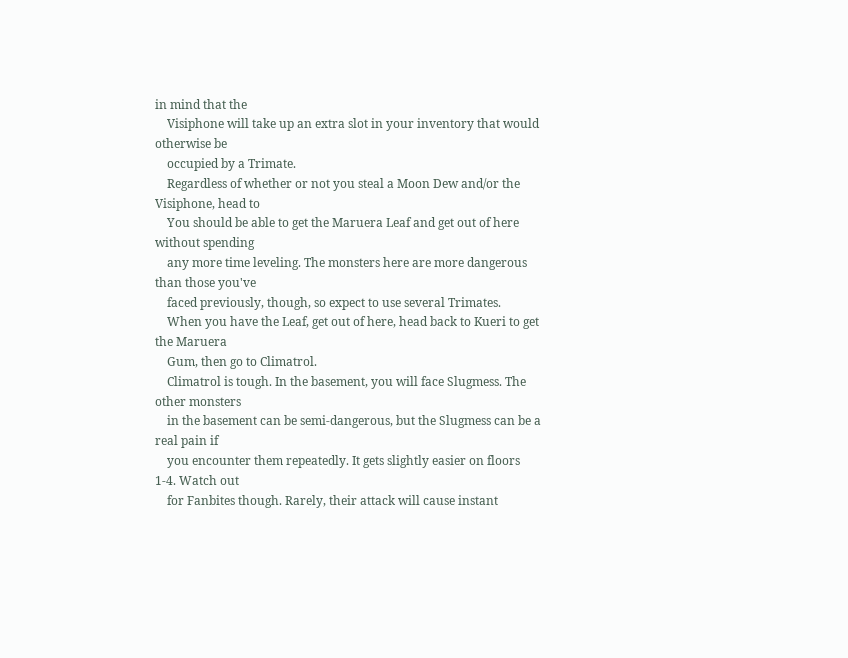in mind that the
    Visiphone will take up an extra slot in your inventory that would otherwise be
    occupied by a Trimate.
    Regardless of whether or not you steal a Moon Dew and/or the Visiphone, head to
    You should be able to get the Maruera Leaf and get out of here without spending
    any more time leveling. The monsters here are more dangerous than those you've
    faced previously, though, so expect to use several Trimates.
    When you have the Leaf, get out of here, head back to Kueri to get the Maruera
    Gum, then go to Climatrol.
    Climatrol is tough. In the basement, you will face Slugmess. The other monsters
    in the basement can be semi-dangerous, but the Slugmess can be a real pain if
    you encounter them repeatedly. It gets slightly easier on floors 1-4. Watch out
    for Fanbites though. Rarely, their attack will cause instant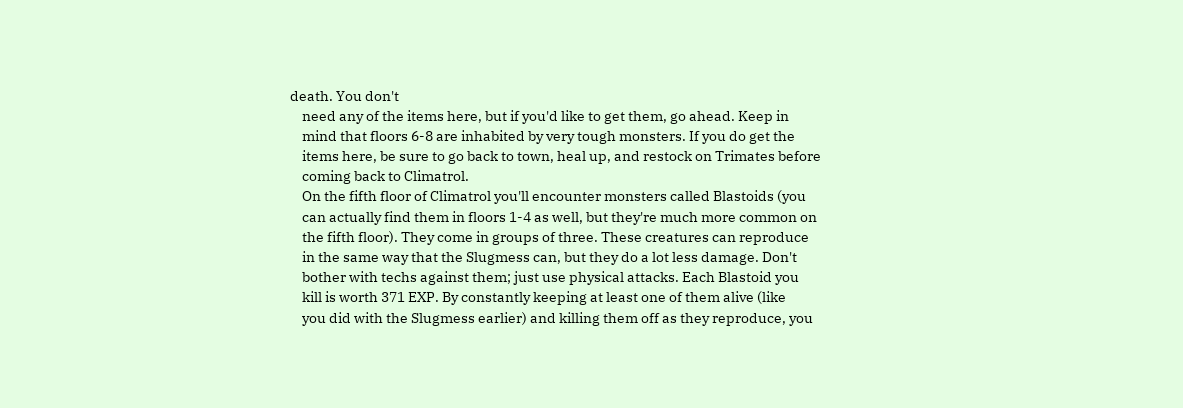death. You don't
    need any of the items here, but if you'd like to get them, go ahead. Keep in
    mind that floors 6-8 are inhabited by very tough monsters. If you do get the
    items here, be sure to go back to town, heal up, and restock on Trimates before
    coming back to Climatrol.
    On the fifth floor of Climatrol you'll encounter monsters called Blastoids (you
    can actually find them in floors 1-4 as well, but they're much more common on
    the fifth floor). They come in groups of three. These creatures can reproduce
    in the same way that the Slugmess can, but they do a lot less damage. Don't
    bother with techs against them; just use physical attacks. Each Blastoid you
    kill is worth 371 EXP. By constantly keeping at least one of them alive (like
    you did with the Slugmess earlier) and killing them off as they reproduce, you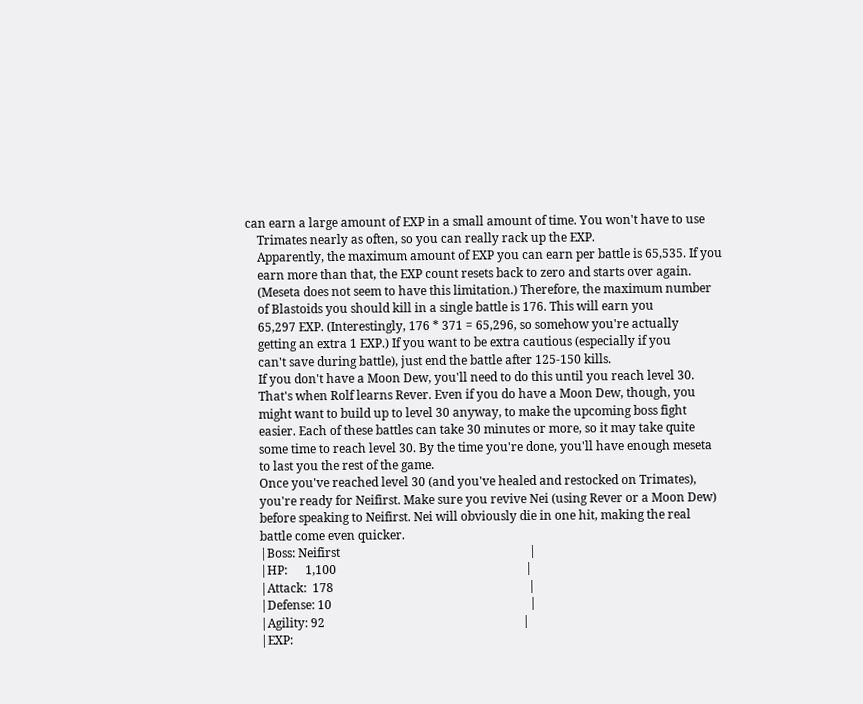can earn a large amount of EXP in a small amount of time. You won't have to use
    Trimates nearly as often, so you can really rack up the EXP.
    Apparently, the maximum amount of EXP you can earn per battle is 65,535. If you
    earn more than that, the EXP count resets back to zero and starts over again.
    (Meseta does not seem to have this limitation.) Therefore, the maximum number
    of Blastoids you should kill in a single battle is 176. This will earn you
    65,297 EXP. (Interestingly, 176 * 371 = 65,296, so somehow you're actually
    getting an extra 1 EXP.) If you want to be extra cautious (especially if you
    can't save during battle), just end the battle after 125-150 kills.
    If you don't have a Moon Dew, you'll need to do this until you reach level 30.
    That's when Rolf learns Rever. Even if you do have a Moon Dew, though, you
    might want to build up to level 30 anyway, to make the upcoming boss fight
    easier. Each of these battles can take 30 minutes or more, so it may take quite
    some time to reach level 30. By the time you're done, you'll have enough meseta
    to last you the rest of the game.
    Once you've reached level 30 (and you've healed and restocked on Trimates),
    you're ready for Neifirst. Make sure you revive Nei (using Rever or a Moon Dew)
    before speaking to Neifirst. Nei will obviously die in one hit, making the real
    battle come even quicker.
    |Boss: Neifirst                                                               |
    |HP:      1,100                                                               |
    |Attack:  178                                                                 |
    |Defense: 10                                                                  |
    |Agility: 92                                                                  |
    |EXP: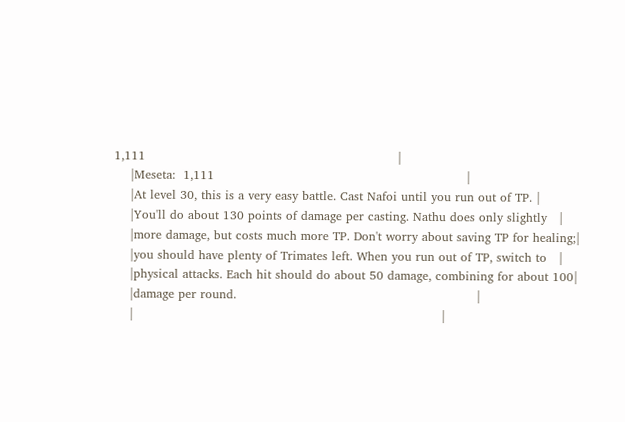1,111                                                               |
    |Meseta:  1,111                                                               |
    |At level 30, this is a very easy battle. Cast Nafoi until you run out of TP. |
    |You'll do about 130 points of damage per casting. Nathu does only slightly   |
    |more damage, but costs much more TP. Don't worry about saving TP for healing;|
    |you should have plenty of Trimates left. When you run out of TP, switch to   |
    |physical attacks. Each hit should do about 50 damage, combining for about 100|
    |damage per round.                                                            |
    |                                                                             |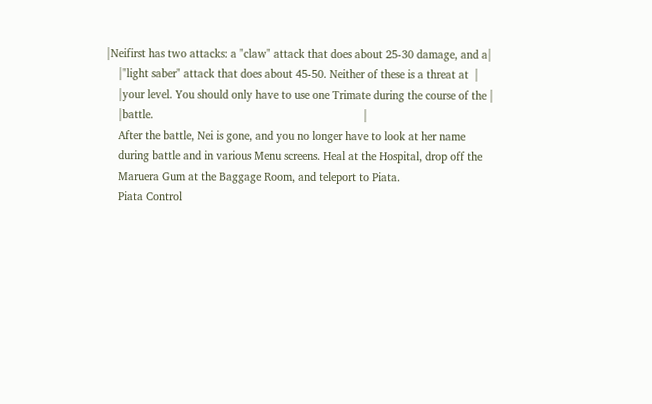|Neifirst has two attacks: a "claw" attack that does about 25-30 damage, and a|
    |"light saber" attack that does about 45-50. Neither of these is a threat at  |
    |your level. You should only have to use one Trimate during the course of the |
    |battle.                                                                      |
    After the battle, Nei is gone, and you no longer have to look at her name
    during battle and in various Menu screens. Heal at the Hospital, drop off the
    Maruera Gum at the Baggage Room, and teleport to Piata.
    Piata Control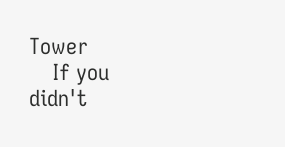Tower
    If you didn't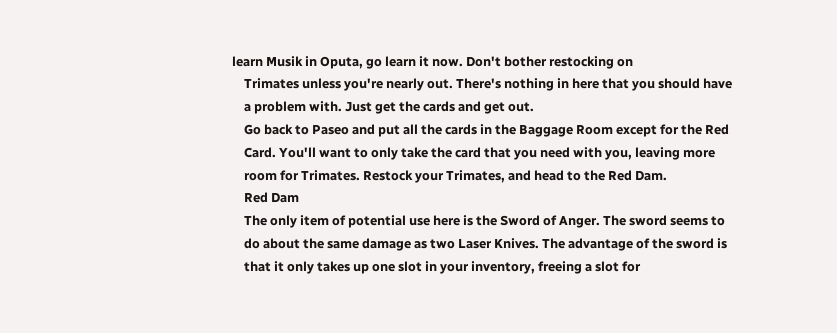learn Musik in Oputa, go learn it now. Don't bother restocking on
    Trimates unless you're nearly out. There's nothing in here that you should have
    a problem with. Just get the cards and get out.
    Go back to Paseo and put all the cards in the Baggage Room except for the Red
    Card. You'll want to only take the card that you need with you, leaving more
    room for Trimates. Restock your Trimates, and head to the Red Dam.
    Red Dam
    The only item of potential use here is the Sword of Anger. The sword seems to
    do about the same damage as two Laser Knives. The advantage of the sword is
    that it only takes up one slot in your inventory, freeing a slot for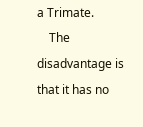a Trimate.
    The disadvantage is that it has no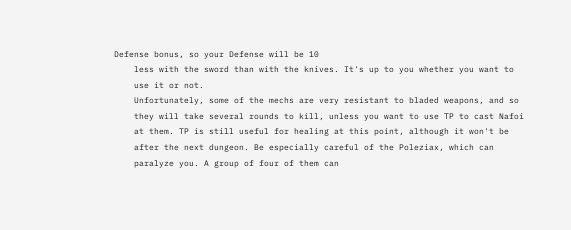Defense bonus, so your Defense will be 10
    less with the sword than with the knives. It's up to you whether you want to
    use it or not.
    Unfortunately, some of the mechs are very resistant to bladed weapons, and so
    they will take several rounds to kill, unless you want to use TP to cast Nafoi
    at them. TP is still useful for healing at this point, although it won't be
    after the next dungeon. Be especially careful of the Poleziax, which can
    paralyze you. A group of four of them can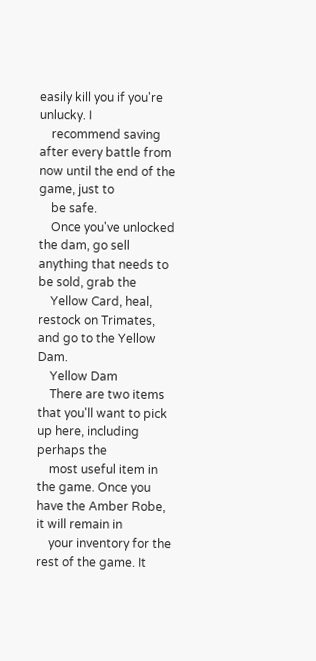easily kill you if you're unlucky. I
    recommend saving after every battle from now until the end of the game, just to
    be safe.
    Once you've unlocked the dam, go sell anything that needs to be sold, grab the
    Yellow Card, heal, restock on Trimates, and go to the Yellow Dam.
    Yellow Dam
    There are two items that you'll want to pick up here, including perhaps the
    most useful item in the game. Once you have the Amber Robe, it will remain in
    your inventory for the rest of the game. It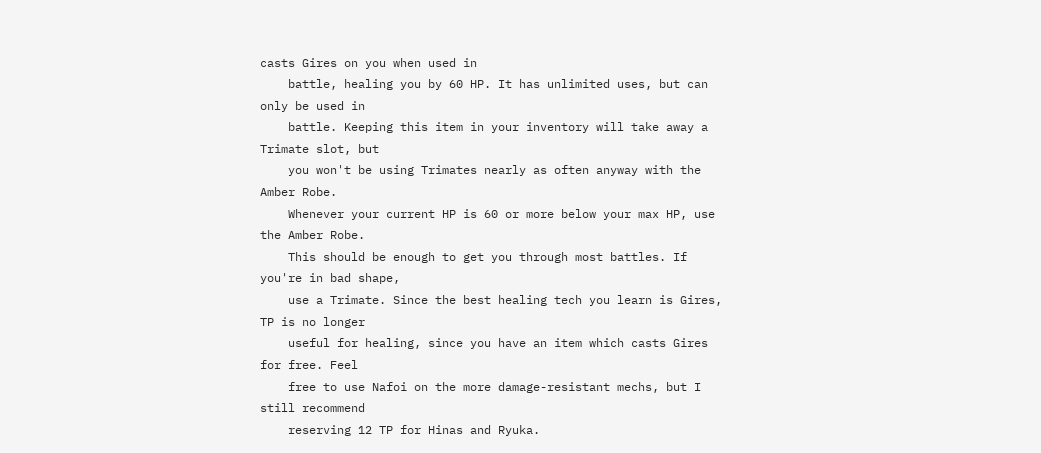casts Gires on you when used in
    battle, healing you by 60 HP. It has unlimited uses, but can only be used in
    battle. Keeping this item in your inventory will take away a Trimate slot, but
    you won't be using Trimates nearly as often anyway with the Amber Robe.
    Whenever your current HP is 60 or more below your max HP, use the Amber Robe.
    This should be enough to get you through most battles. If you're in bad shape,
    use a Trimate. Since the best healing tech you learn is Gires, TP is no longer
    useful for healing, since you have an item which casts Gires for free. Feel
    free to use Nafoi on the more damage-resistant mechs, but I still recommend
    reserving 12 TP for Hinas and Ryuka.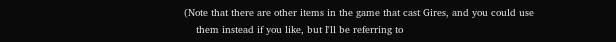(Note that there are other items in the game that cast Gires, and you could use
    them instead if you like, but I'll be referring to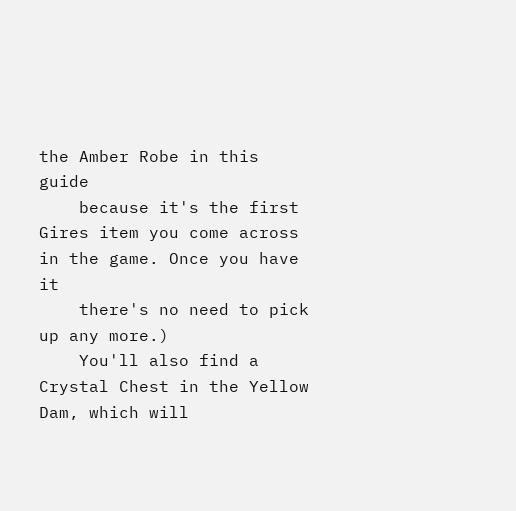the Amber Robe in this guide
    because it's the first Gires item you come across in the game. Once you have it
    there's no need to pick up any more.)
    You'll also find a Crystal Chest in the Yellow Dam, which will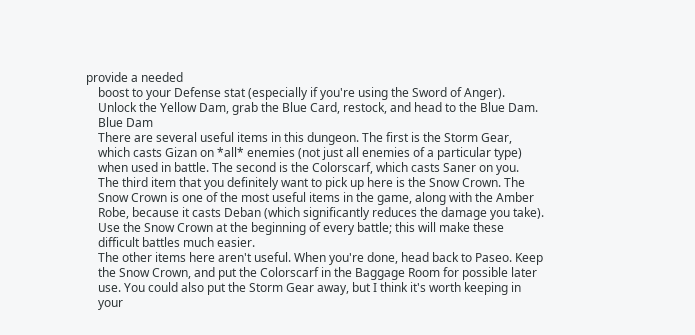provide a needed
    boost to your Defense stat (especially if you're using the Sword of Anger).
    Unlock the Yellow Dam, grab the Blue Card, restock, and head to the Blue Dam.
    Blue Dam
    There are several useful items in this dungeon. The first is the Storm Gear,
    which casts Gizan on *all* enemies (not just all enemies of a particular type)
    when used in battle. The second is the Colorscarf, which casts Saner on you.
    The third item that you definitely want to pick up here is the Snow Crown. The
    Snow Crown is one of the most useful items in the game, along with the Amber
    Robe, because it casts Deban (which significantly reduces the damage you take).
    Use the Snow Crown at the beginning of every battle; this will make these
    difficult battles much easier.
    The other items here aren't useful. When you're done, head back to Paseo. Keep
    the Snow Crown, and put the Colorscarf in the Baggage Room for possible later
    use. You could also put the Storm Gear away, but I think it's worth keeping in
    your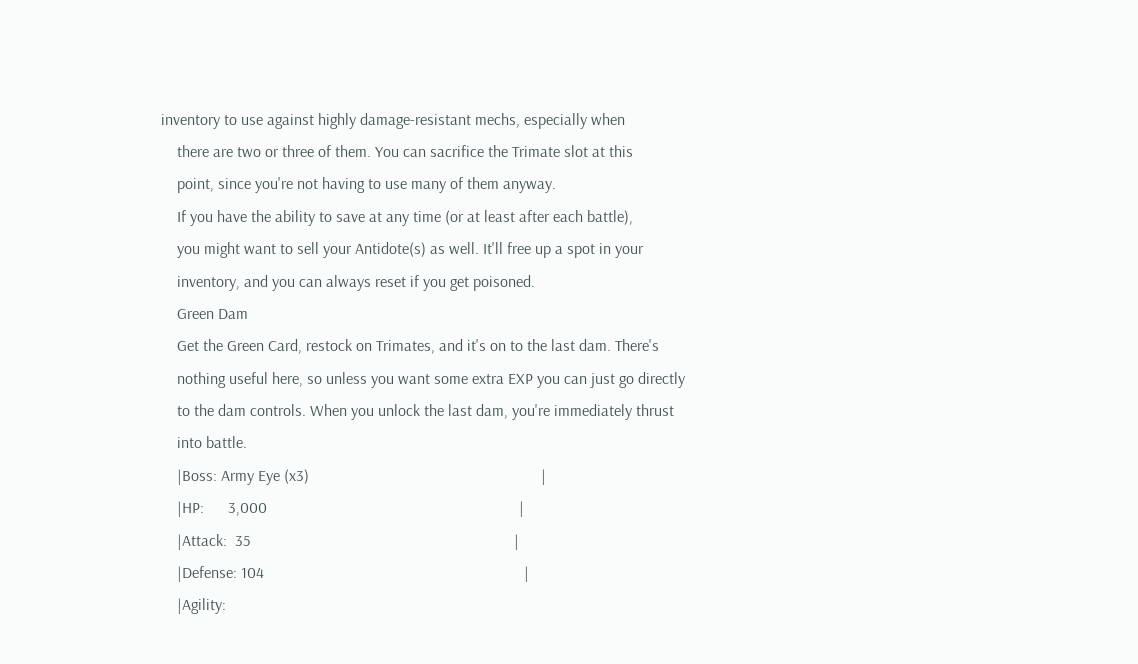inventory to use against highly damage-resistant mechs, especially when
    there are two or three of them. You can sacrifice the Trimate slot at this
    point, since you're not having to use many of them anyway.
    If you have the ability to save at any time (or at least after each battle),
    you might want to sell your Antidote(s) as well. It'll free up a spot in your
    inventory, and you can always reset if you get poisoned.
    Green Dam
    Get the Green Card, restock on Trimates, and it's on to the last dam. There's
    nothing useful here, so unless you want some extra EXP you can just go directly
    to the dam controls. When you unlock the last dam, you're immediately thrust
    into battle.
    |Boss: Army Eye (x3)                                                          |
    |HP:      3,000                                                               |
    |Attack:  35                                                                  |
    |Defense: 104                                                                 |
    |Agility: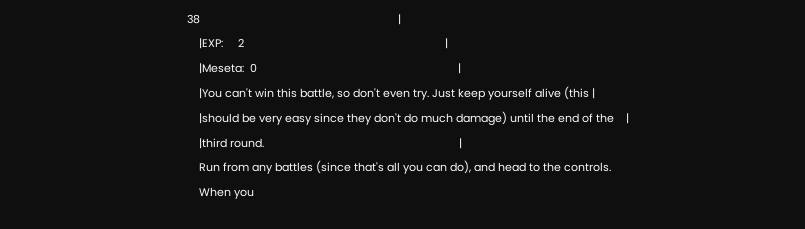38                                                                  |
    |EXP:     2                                                                   |
    |Meseta:  0                                                                   |
    |You can't win this battle, so don't even try. Just keep yourself alive (this |
    |should be very easy since they don't do much damage) until the end of the    |
    |third round.                                                                 |
    Run from any battles (since that's all you can do), and head to the controls.
    When you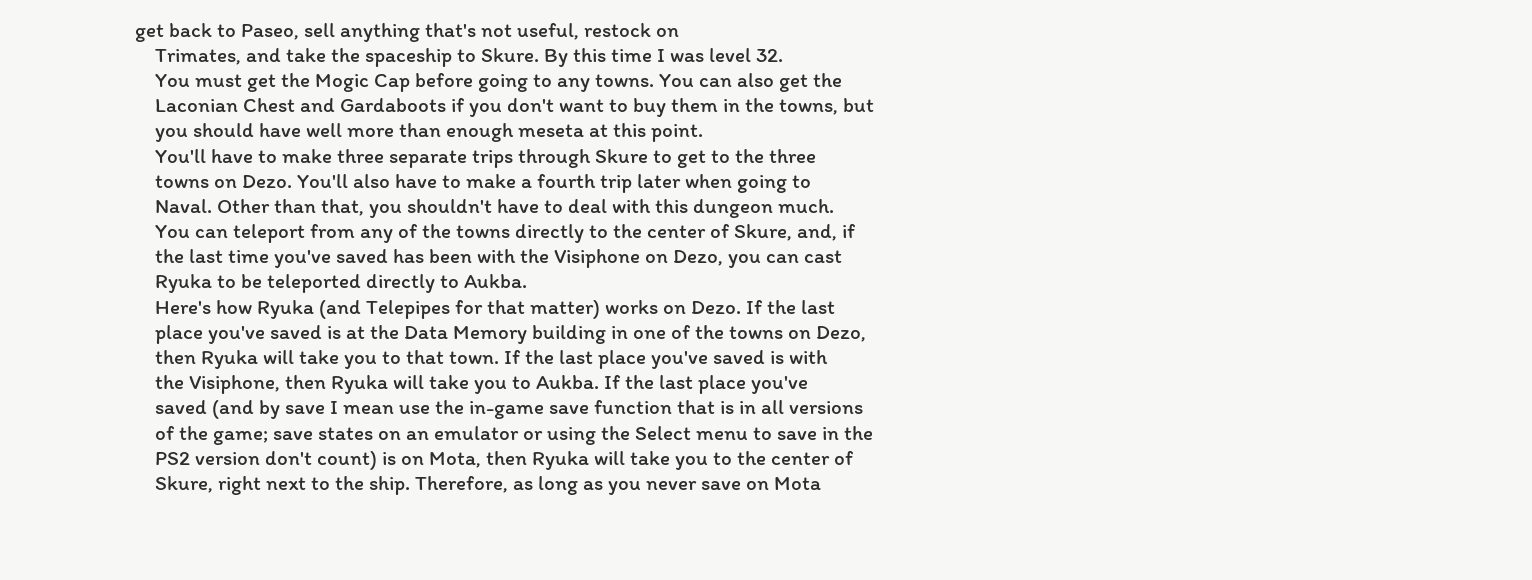get back to Paseo, sell anything that's not useful, restock on
    Trimates, and take the spaceship to Skure. By this time I was level 32.
    You must get the Mogic Cap before going to any towns. You can also get the
    Laconian Chest and Gardaboots if you don't want to buy them in the towns, but
    you should have well more than enough meseta at this point.
    You'll have to make three separate trips through Skure to get to the three
    towns on Dezo. You'll also have to make a fourth trip later when going to
    Naval. Other than that, you shouldn't have to deal with this dungeon much.
    You can teleport from any of the towns directly to the center of Skure, and, if
    the last time you've saved has been with the Visiphone on Dezo, you can cast
    Ryuka to be teleported directly to Aukba.
    Here's how Ryuka (and Telepipes for that matter) works on Dezo. If the last
    place you've saved is at the Data Memory building in one of the towns on Dezo,
    then Ryuka will take you to that town. If the last place you've saved is with
    the Visiphone, then Ryuka will take you to Aukba. If the last place you've
    saved (and by save I mean use the in-game save function that is in all versions
    of the game; save states on an emulator or using the Select menu to save in the
    PS2 version don't count) is on Mota, then Ryuka will take you to the center of
    Skure, right next to the ship. Therefore, as long as you never save on Mota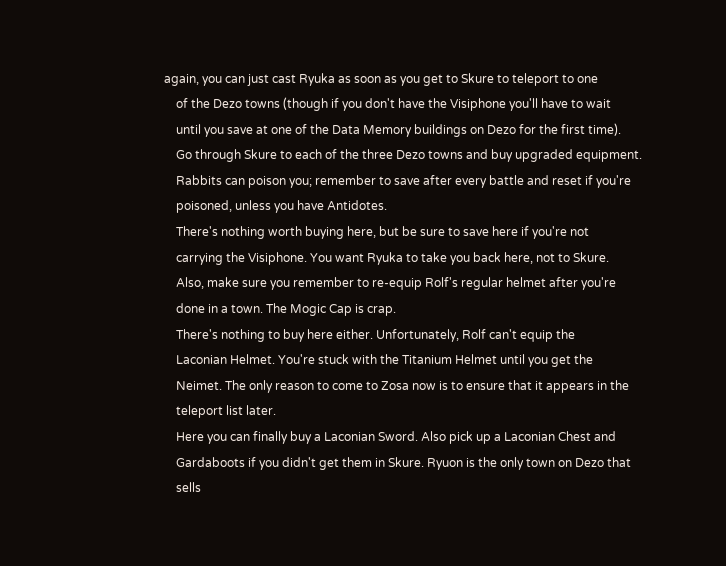again, you can just cast Ryuka as soon as you get to Skure to teleport to one
    of the Dezo towns (though if you don't have the Visiphone you'll have to wait
    until you save at one of the Data Memory buildings on Dezo for the first time).
    Go through Skure to each of the three Dezo towns and buy upgraded equipment.
    Rabbits can poison you; remember to save after every battle and reset if you're
    poisoned, unless you have Antidotes.
    There's nothing worth buying here, but be sure to save here if you're not
    carrying the Visiphone. You want Ryuka to take you back here, not to Skure.
    Also, make sure you remember to re-equip Rolf's regular helmet after you're
    done in a town. The Mogic Cap is crap.
    There's nothing to buy here either. Unfortunately, Rolf can't equip the
    Laconian Helmet. You're stuck with the Titanium Helmet until you get the
    Neimet. The only reason to come to Zosa now is to ensure that it appears in the
    teleport list later.
    Here you can finally buy a Laconian Sword. Also pick up a Laconian Chest and
    Gardaboots if you didn't get them in Skure. Ryuon is the only town on Dezo that
    sells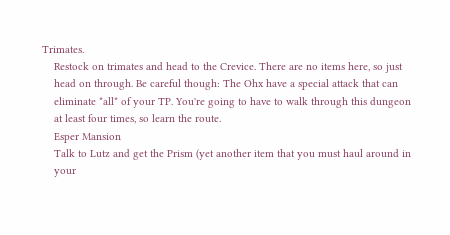Trimates.
    Restock on trimates and head to the Crevice. There are no items here, so just
    head on through. Be careful though: The Ohx have a special attack that can
    eliminate *all* of your TP. You're going to have to walk through this dungeon
    at least four times, so learn the route.
    Esper Mansion
    Talk to Lutz and get the Prism (yet another item that you must haul around in
    your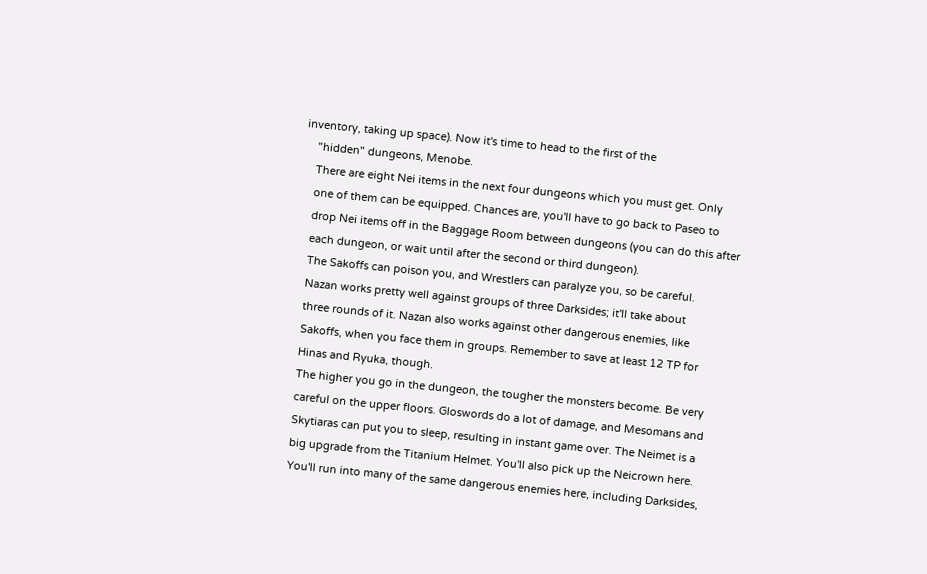inventory, taking up space). Now it's time to head to the first of the
    "hidden" dungeons, Menobe.
    There are eight Nei items in the next four dungeons which you must get. Only
    one of them can be equipped. Chances are, you'll have to go back to Paseo to
    drop Nei items off in the Baggage Room between dungeons (you can do this after
    each dungeon, or wait until after the second or third dungeon).
    The Sakoffs can poison you, and Wrestlers can paralyze you, so be careful.
    Nazan works pretty well against groups of three Darksides; it'll take about
    three rounds of it. Nazan also works against other dangerous enemies, like
    Sakoffs, when you face them in groups. Remember to save at least 12 TP for
    Hinas and Ryuka, though.
    The higher you go in the dungeon, the tougher the monsters become. Be very
    careful on the upper floors. Gloswords do a lot of damage, and Mesomans and
    Skytiaras can put you to sleep, resulting in instant game over. The Neimet is a
    big upgrade from the Titanium Helmet. You'll also pick up the Neicrown here.
    You'll run into many of the same dangerous enemies here, including Darksides,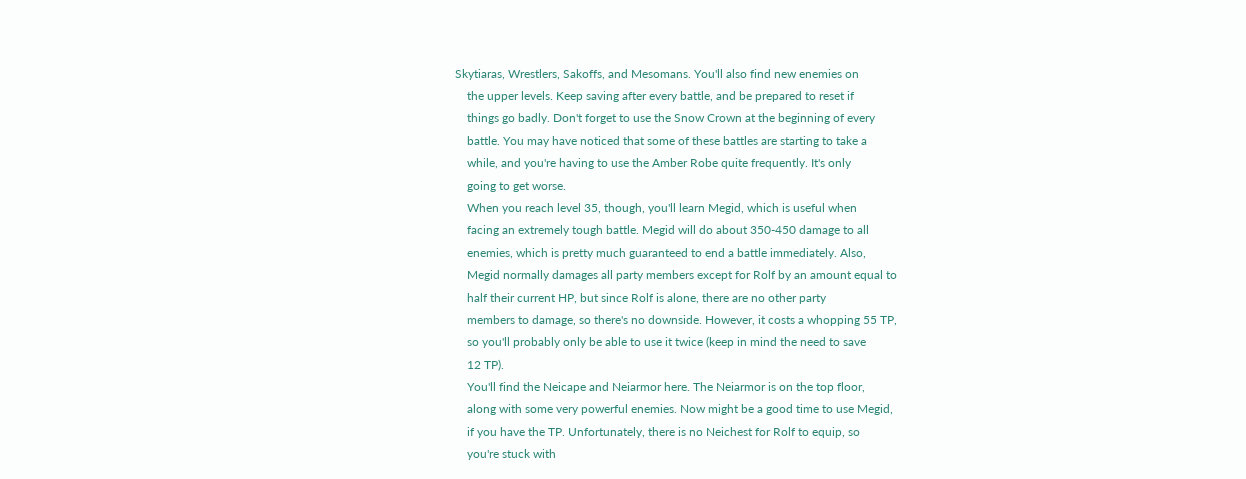Skytiaras, Wrestlers, Sakoffs, and Mesomans. You'll also find new enemies on
    the upper levels. Keep saving after every battle, and be prepared to reset if
    things go badly. Don't forget to use the Snow Crown at the beginning of every
    battle. You may have noticed that some of these battles are starting to take a
    while, and you're having to use the Amber Robe quite frequently. It's only
    going to get worse.
    When you reach level 35, though, you'll learn Megid, which is useful when
    facing an extremely tough battle. Megid will do about 350-450 damage to all
    enemies, which is pretty much guaranteed to end a battle immediately. Also,
    Megid normally damages all party members except for Rolf by an amount equal to
    half their current HP, but since Rolf is alone, there are no other party
    members to damage, so there's no downside. However, it costs a whopping 55 TP,
    so you'll probably only be able to use it twice (keep in mind the need to save
    12 TP).
    You'll find the Neicape and Neiarmor here. The Neiarmor is on the top floor,
    along with some very powerful enemies. Now might be a good time to use Megid,
    if you have the TP. Unfortunately, there is no Neichest for Rolf to equip, so
    you're stuck with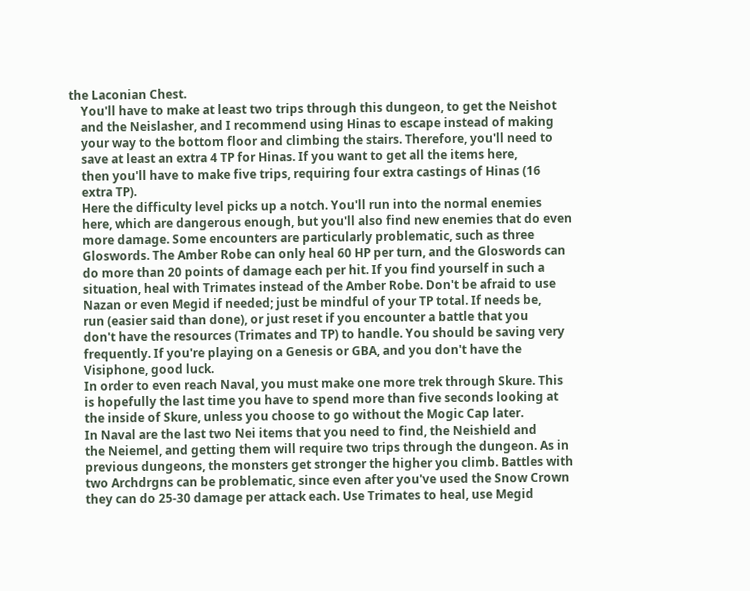the Laconian Chest.
    You'll have to make at least two trips through this dungeon, to get the Neishot
    and the Neislasher, and I recommend using Hinas to escape instead of making
    your way to the bottom floor and climbing the stairs. Therefore, you'll need to
    save at least an extra 4 TP for Hinas. If you want to get all the items here,
    then you'll have to make five trips, requiring four extra castings of Hinas (16
    extra TP).
    Here the difficulty level picks up a notch. You'll run into the normal enemies
    here, which are dangerous enough, but you'll also find new enemies that do even
    more damage. Some encounters are particularly problematic, such as three
    Gloswords. The Amber Robe can only heal 60 HP per turn, and the Gloswords can
    do more than 20 points of damage each per hit. If you find yourself in such a
    situation, heal with Trimates instead of the Amber Robe. Don't be afraid to use
    Nazan or even Megid if needed; just be mindful of your TP total. If needs be,
    run (easier said than done), or just reset if you encounter a battle that you
    don't have the resources (Trimates and TP) to handle. You should be saving very
    frequently. If you're playing on a Genesis or GBA, and you don't have the
    Visiphone, good luck.
    In order to even reach Naval, you must make one more trek through Skure. This
    is hopefully the last time you have to spend more than five seconds looking at
    the inside of Skure, unless you choose to go without the Mogic Cap later.
    In Naval are the last two Nei items that you need to find, the Neishield and
    the Neiemel, and getting them will require two trips through the dungeon. As in
    previous dungeons, the monsters get stronger the higher you climb. Battles with
    two Archdrgns can be problematic, since even after you've used the Snow Crown
    they can do 25-30 damage per attack each. Use Trimates to heal, use Megid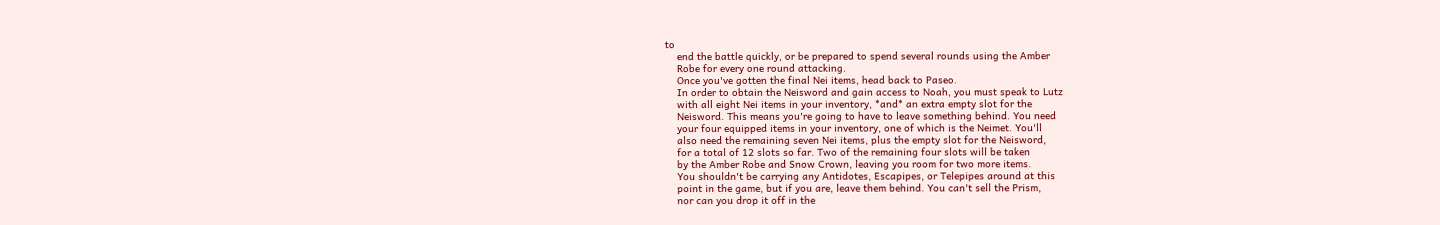to
    end the battle quickly, or be prepared to spend several rounds using the Amber
    Robe for every one round attacking.
    Once you've gotten the final Nei items, head back to Paseo.
    In order to obtain the Neisword and gain access to Noah, you must speak to Lutz
    with all eight Nei items in your inventory, *and* an extra empty slot for the
    Neisword. This means you're going to have to leave something behind. You need
    your four equipped items in your inventory, one of which is the Neimet. You'll
    also need the remaining seven Nei items, plus the empty slot for the Neisword,
    for a total of 12 slots so far. Two of the remaining four slots will be taken
    by the Amber Robe and Snow Crown, leaving you room for two more items.
    You shouldn't be carrying any Antidotes, Escapipes, or Telepipes around at this
    point in the game, but if you are, leave them behind. You can't sell the Prism,
    nor can you drop it off in the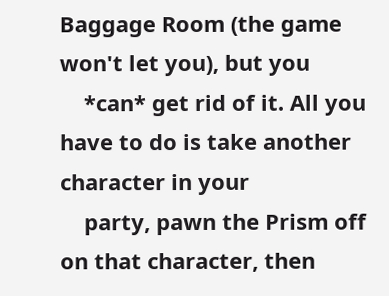Baggage Room (the game won't let you), but you
    *can* get rid of it. All you have to do is take another character in your
    party, pawn the Prism off on that character, then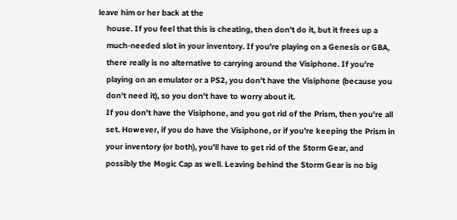leave him or her back at the
    house. If you feel that this is cheating, then don't do it, but it frees up a
    much-needed slot in your inventory. If you're playing on a Genesis or GBA,
    there really is no alternative to carrying around the Visiphone. If you're
    playing on an emulator or a PS2, you don't have the Visiphone (because you
    don't need it), so you don't have to worry about it.
    If you don't have the Visiphone, and you got rid of the Prism, then you're all
    set. However, if you do have the Visiphone, or if you're keeping the Prism in
    your inventory (or both), you'll have to get rid of the Storm Gear, and
    possibly the Mogic Cap as well. Leaving behind the Storm Gear is no big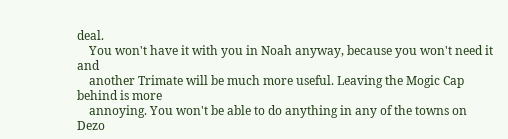deal.
    You won't have it with you in Noah anyway, because you won't need it and
    another Trimate will be much more useful. Leaving the Mogic Cap behind is more
    annoying. You won't be able to do anything in any of the towns on Dezo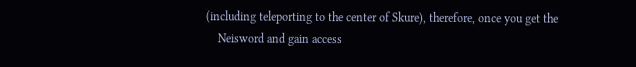(including teleporting to the center of Skure), therefore, once you get the
    Neisword and gain access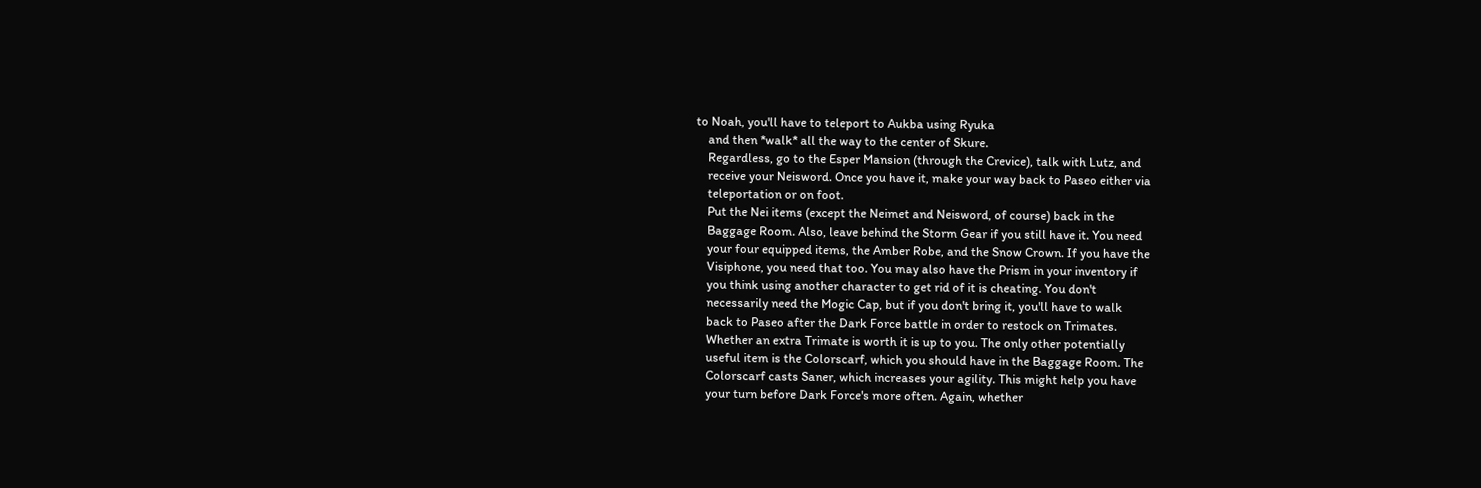to Noah, you'll have to teleport to Aukba using Ryuka
    and then *walk* all the way to the center of Skure.
    Regardless, go to the Esper Mansion (through the Crevice), talk with Lutz, and
    receive your Neisword. Once you have it, make your way back to Paseo either via
    teleportation or on foot.
    Put the Nei items (except the Neimet and Neisword, of course) back in the
    Baggage Room. Also, leave behind the Storm Gear if you still have it. You need
    your four equipped items, the Amber Robe, and the Snow Crown. If you have the
    Visiphone, you need that too. You may also have the Prism in your inventory if
    you think using another character to get rid of it is cheating. You don't
    necessarily need the Mogic Cap, but if you don't bring it, you'll have to walk
    back to Paseo after the Dark Force battle in order to restock on Trimates.
    Whether an extra Trimate is worth it is up to you. The only other potentially
    useful item is the Colorscarf, which you should have in the Baggage Room. The
    Colorscarf casts Saner, which increases your agility. This might help you have
    your turn before Dark Force's more often. Again, whether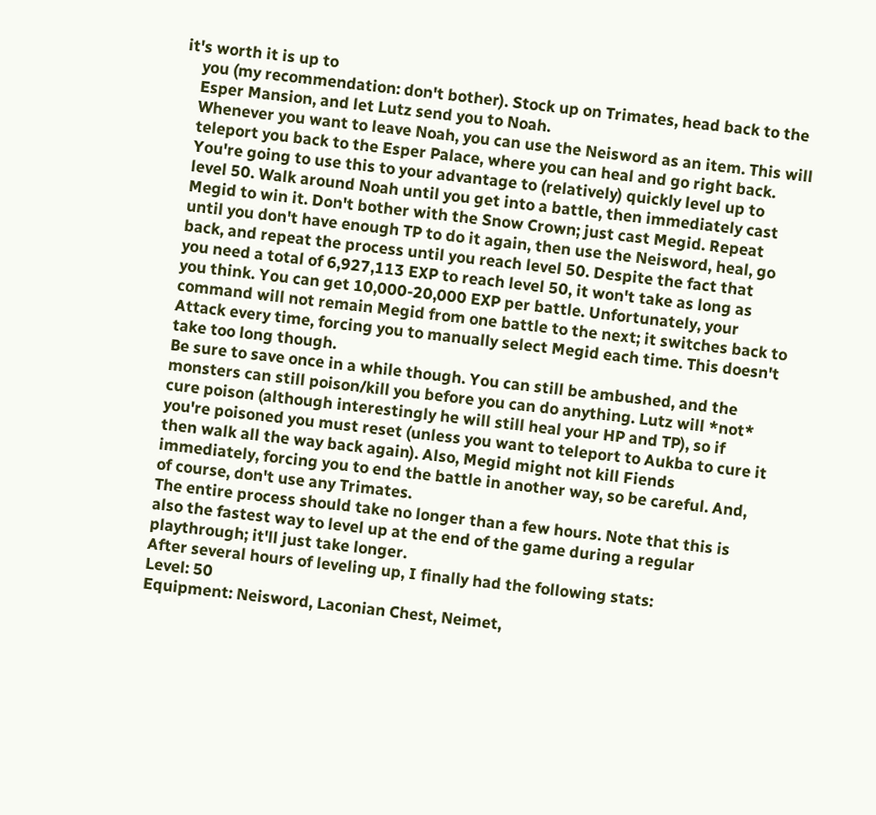it's worth it is up to
    you (my recommendation: don't bother). Stock up on Trimates, head back to the
    Esper Mansion, and let Lutz send you to Noah.
    Whenever you want to leave Noah, you can use the Neisword as an item. This will
    teleport you back to the Esper Palace, where you can heal and go right back.
    You're going to use this to your advantage to (relatively) quickly level up to
    level 50. Walk around Noah until you get into a battle, then immediately cast
    Megid to win it. Don't bother with the Snow Crown; just cast Megid. Repeat
    until you don't have enough TP to do it again, then use the Neisword, heal, go
    back, and repeat the process until you reach level 50. Despite the fact that
    you need a total of 6,927,113 EXP to reach level 50, it won't take as long as
    you think. You can get 10,000-20,000 EXP per battle. Unfortunately, your
    command will not remain Megid from one battle to the next; it switches back to
    Attack every time, forcing you to manually select Megid each time. This doesn't
    take too long though.
    Be sure to save once in a while though. You can still be ambushed, and the
    monsters can still poison/kill you before you can do anything. Lutz will *not*
    cure poison (although interestingly he will still heal your HP and TP), so if
    you're poisoned you must reset (unless you want to teleport to Aukba to cure it
    then walk all the way back again). Also, Megid might not kill Fiends
    immediately, forcing you to end the battle in another way, so be careful. And,
    of course, don't use any Trimates.
    The entire process should take no longer than a few hours. Note that this is
    also the fastest way to level up at the end of the game during a regular
    playthrough; it'll just take longer.
    After several hours of leveling up, I finally had the following stats:
    Level: 50
    Equipment: Neisword, Laconian Chest, Neimet,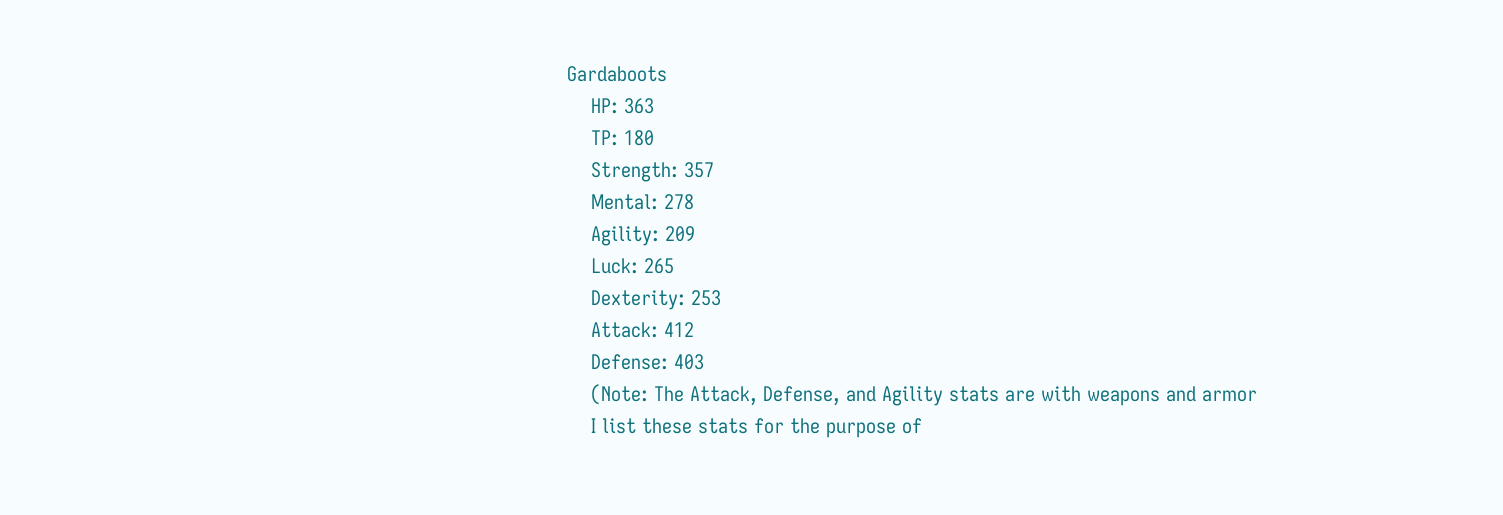Gardaboots
    HP: 363
    TP: 180
    Strength: 357
    Mental: 278
    Agility: 209
    Luck: 265
    Dexterity: 253
    Attack: 412
    Defense: 403
    (Note: The Attack, Defense, and Agility stats are with weapons and armor
    I list these stats for the purpose of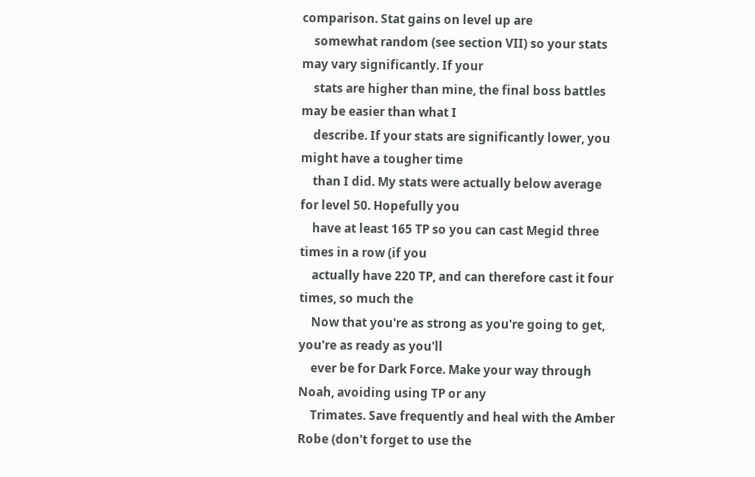comparison. Stat gains on level up are
    somewhat random (see section VII) so your stats may vary significantly. If your
    stats are higher than mine, the final boss battles may be easier than what I
    describe. If your stats are significantly lower, you might have a tougher time
    than I did. My stats were actually below average for level 50. Hopefully you
    have at least 165 TP so you can cast Megid three times in a row (if you
    actually have 220 TP, and can therefore cast it four times, so much the
    Now that you're as strong as you're going to get, you're as ready as you'll
    ever be for Dark Force. Make your way through Noah, avoiding using TP or any
    Trimates. Save frequently and heal with the Amber Robe (don't forget to use the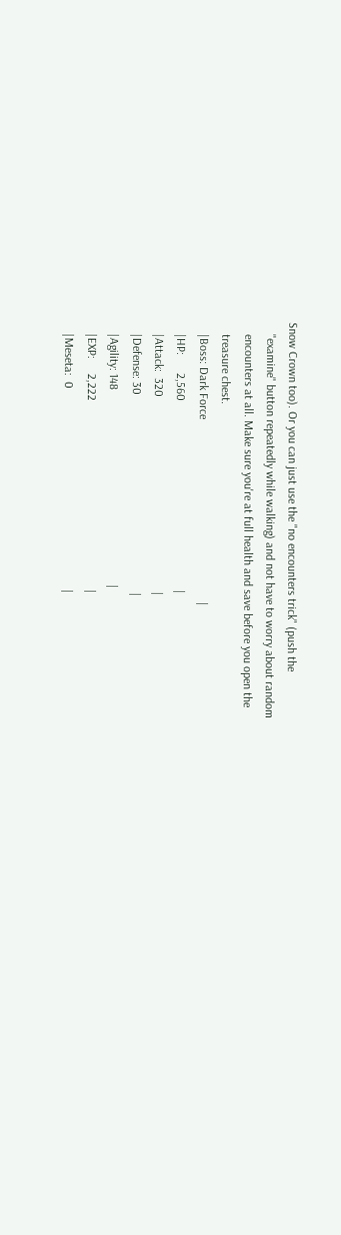Snow Crown too). Or you can just use the "no encounters trick" (push the
    "examine" button repeatedly while walking) and not have to worry about random
    encounters at all. Make sure you're at full health and save before you open the
    treasure chest.
    |Boss: Dark Force                                                             |
    |HP:      2,560                                                               |
    |Attack:  320                                                                 |
    |Defense: 30                                                                  |
    |Agility: 148                                                                 |
    |EXP:     2,222                                                               |
    |Meseta:  0                                                                   |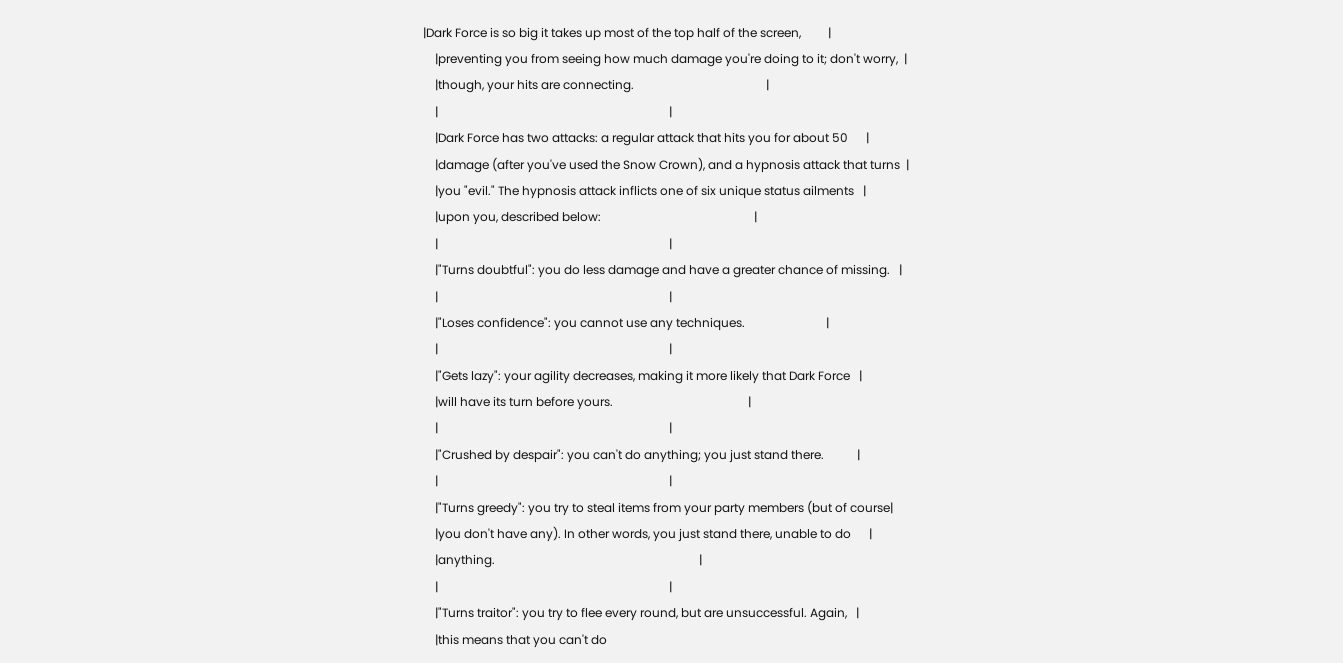|Dark Force is so big it takes up most of the top half of the screen,         |
    |preventing you from seeing how much damage you're doing to it; don't worry,  |
    |though, your hits are connecting.                                            |
    |                                                                             |
    |Dark Force has two attacks: a regular attack that hits you for about 50      |
    |damage (after you've used the Snow Crown), and a hypnosis attack that turns  |
    |you "evil." The hypnosis attack inflicts one of six unique status ailments   |
    |upon you, described below:                                                   |
    |                                                                             |
    |"Turns doubtful": you do less damage and have a greater chance of missing.   |
    |                                                                             |
    |"Loses confidence": you cannot use any techniques.                           |
    |                                                                             |
    |"Gets lazy": your agility decreases, making it more likely that Dark Force   |
    |will have its turn before yours.                                             |
    |                                                                             |
    |"Crushed by despair": you can't do anything; you just stand there.           |
    |                                                                             |
    |"Turns greedy": you try to steal items from your party members (but of course|
    |you don't have any). In other words, you just stand there, unable to do      |
    |anything.                                                                    |
    |                                                                             |
    |"Turns traitor": you try to flee every round, but are unsuccessful. Again,   |
    |this means that you can't do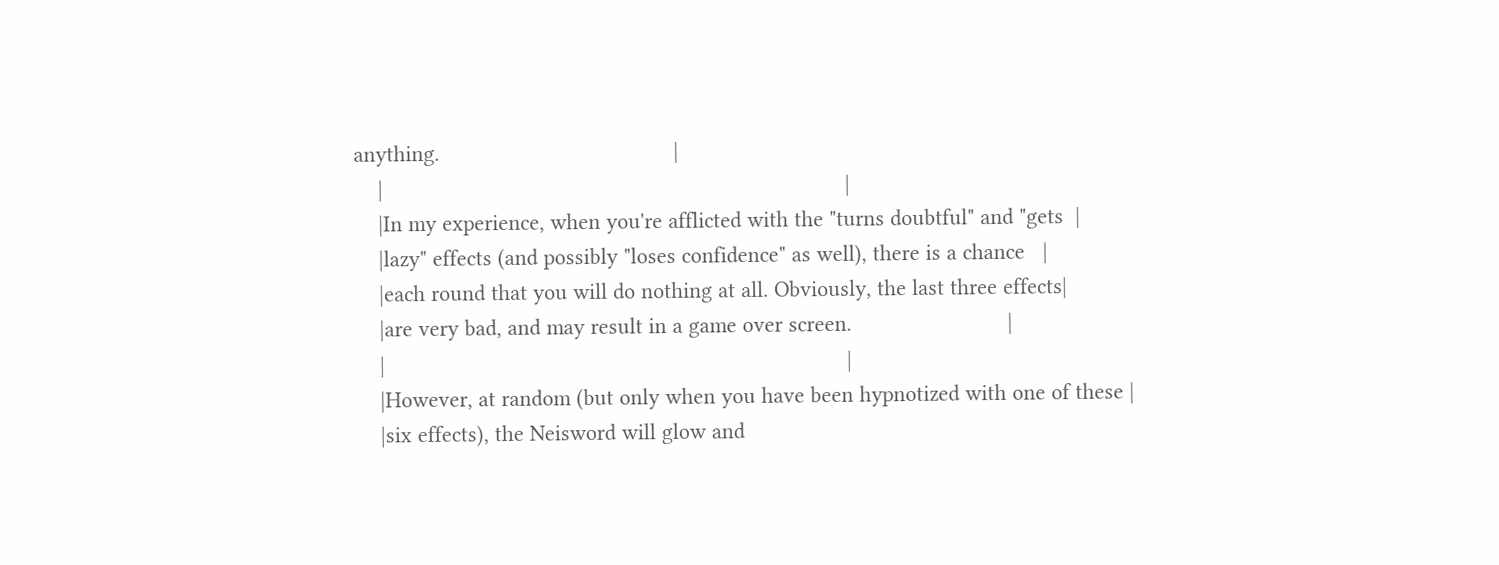anything.                                       |
    |                                                                             |
    |In my experience, when you're afflicted with the "turns doubtful" and "gets  |
    |lazy" effects (and possibly "loses confidence" as well), there is a chance   |
    |each round that you will do nothing at all. Obviously, the last three effects|
    |are very bad, and may result in a game over screen.                          |
    |                                                                             |
    |However, at random (but only when you have been hypnotized with one of these |
    |six effects), the Neisword will glow and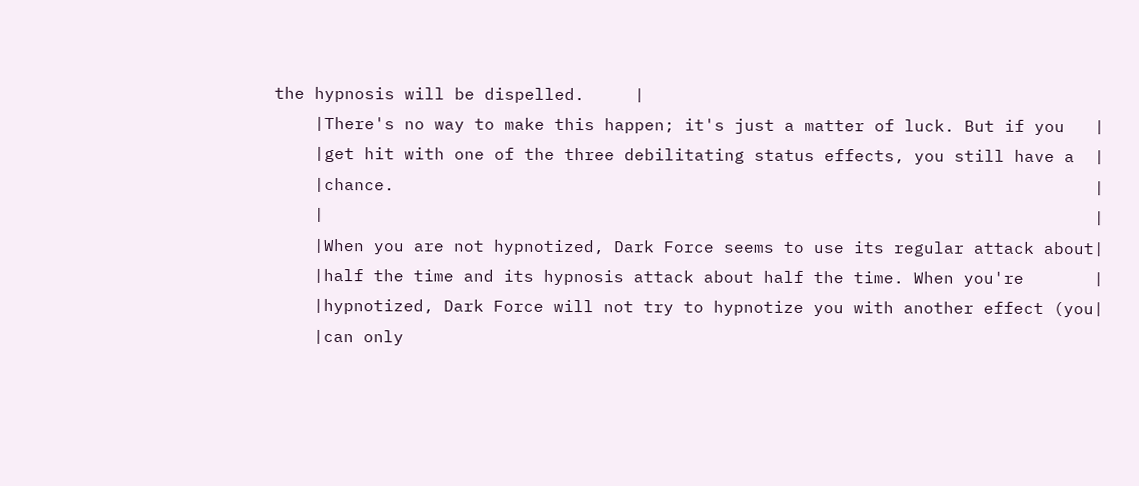the hypnosis will be dispelled.     |
    |There's no way to make this happen; it's just a matter of luck. But if you   |
    |get hit with one of the three debilitating status effects, you still have a  |
    |chance.                                                                      |
    |                                                                             |
    |When you are not hypnotized, Dark Force seems to use its regular attack about|
    |half the time and its hypnosis attack about half the time. When you're       |
    |hypnotized, Dark Force will not try to hypnotize you with another effect (you|
    |can only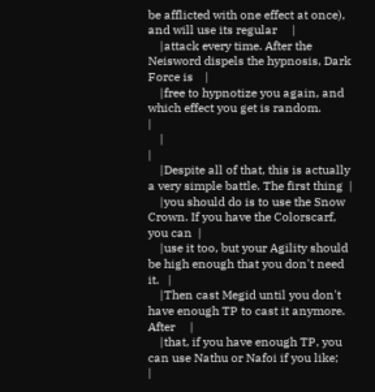be afflicted with one effect at once), and will use its regular     |
    |attack every time. After the Neisword dispels the hypnosis, Dark Force is    |
    |free to hypnotize you again, and which effect you get is random.             |
    |                                                                             |
    |Despite all of that, this is actually a very simple battle. The first thing  |
    |you should do is to use the Snow Crown. If you have the Colorscarf, you can  |
    |use it too, but your Agility should be high enough that you don't need it.   |
    |Then cast Megid until you don't have enough TP to cast it anymore. After     |
    |that, if you have enough TP, you can use Nathu or Nafoi if you like;         |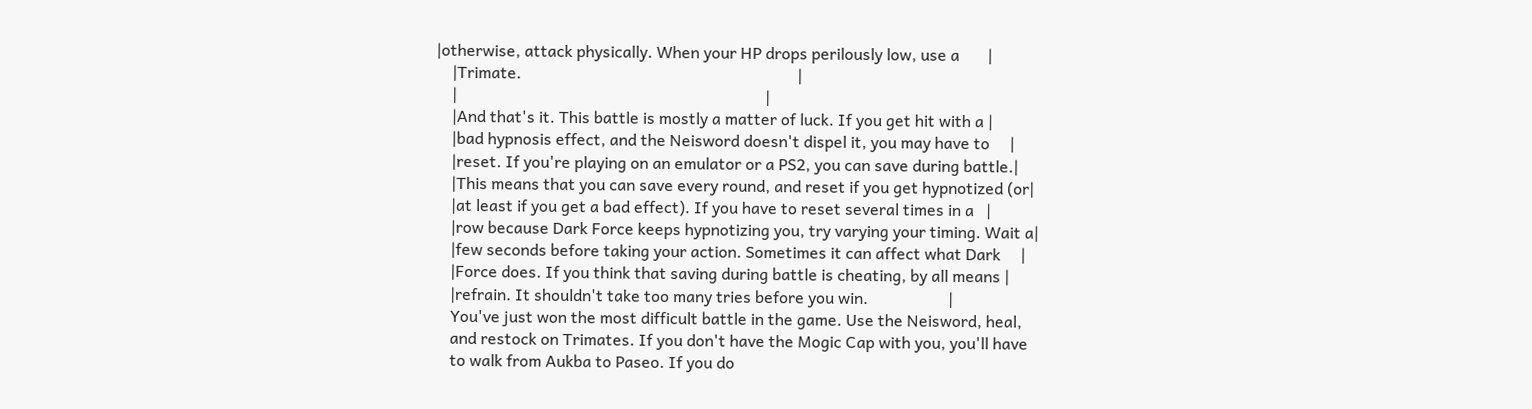|otherwise, attack physically. When your HP drops perilously low, use a       |
    |Trimate.                                                                     |
    |                                                                             |
    |And that's it. This battle is mostly a matter of luck. If you get hit with a |
    |bad hypnosis effect, and the Neisword doesn't dispel it, you may have to     |
    |reset. If you're playing on an emulator or a PS2, you can save during battle.|
    |This means that you can save every round, and reset if you get hypnotized (or|
    |at least if you get a bad effect). If you have to reset several times in a   |
    |row because Dark Force keeps hypnotizing you, try varying your timing. Wait a|
    |few seconds before taking your action. Sometimes it can affect what Dark     |
    |Force does. If you think that saving during battle is cheating, by all means |
    |refrain. It shouldn't take too many tries before you win.                    |
    You've just won the most difficult battle in the game. Use the Neisword, heal,
    and restock on Trimates. If you don't have the Mogic Cap with you, you'll have
    to walk from Aukba to Paseo. If you do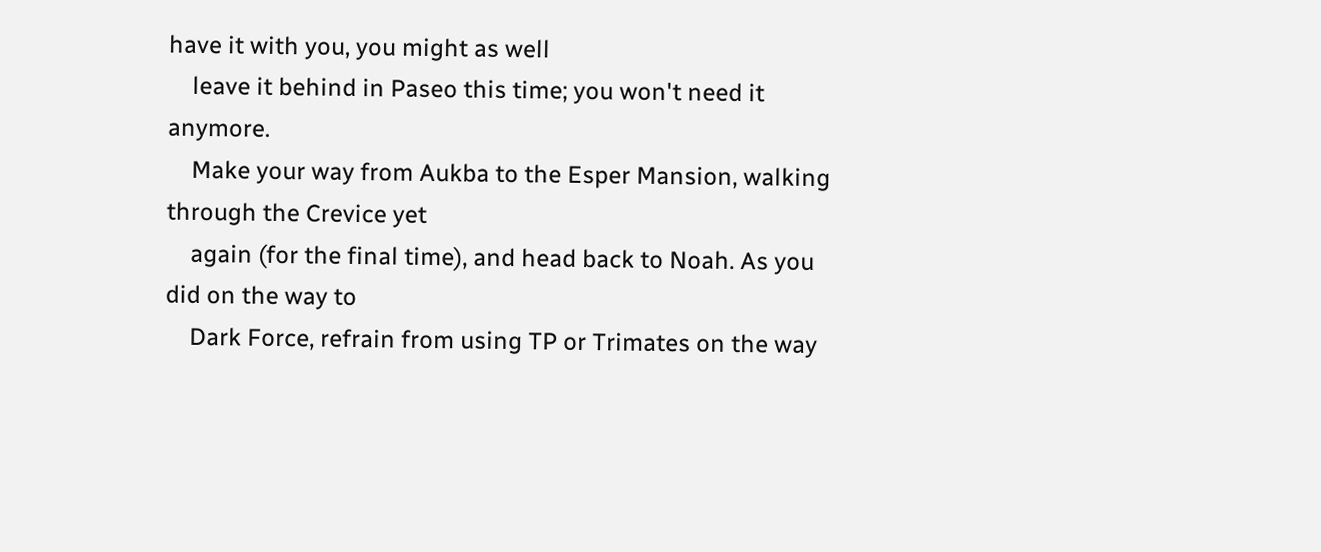have it with you, you might as well
    leave it behind in Paseo this time; you won't need it anymore.
    Make your way from Aukba to the Esper Mansion, walking through the Crevice yet
    again (for the final time), and head back to Noah. As you did on the way to
    Dark Force, refrain from using TP or Trimates on the way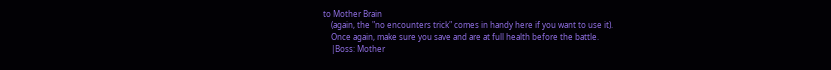to Mother Brain
    (again, the "no encounters trick" comes in handy here if you want to use it).
    Once again, make sure you save and are at full health before the battle.
    |Boss: Mother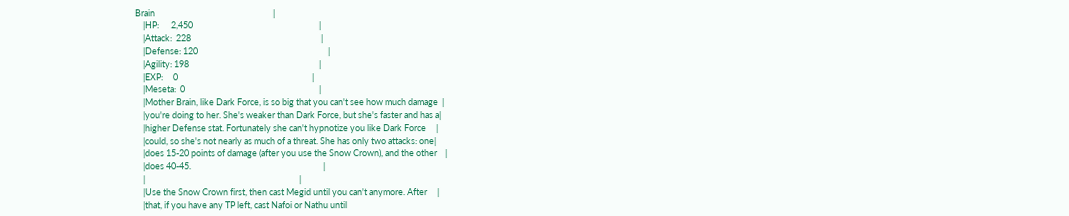Brain                                                           |
    |HP:      2,450                                                               |
    |Attack:  228                                                                 |
    |Defense: 120                                                                 |
    |Agility: 198                                                                 |
    |EXP:     0                                                                   |
    |Meseta:  0                                                                   |
    |Mother Brain, like Dark Force, is so big that you can't see how much damage  |
    |you're doing to her. She's weaker than Dark Force, but she's faster and has a|
    |higher Defense stat. Fortunately she can't hypnotize you like Dark Force     |
    |could, so she's not nearly as much of a threat. She has only two attacks: one|
    |does 15-20 points of damage (after you use the Snow Crown), and the other    |
    |does 40-45.                                                                  |
    |                                                                             |
    |Use the Snow Crown first, then cast Megid until you can't anymore. After     |
    |that, if you have any TP left, cast Nafoi or Nathu until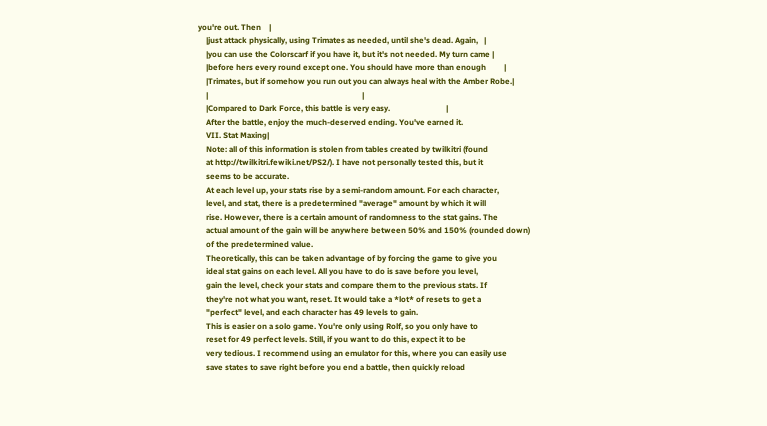you're out. Then    |
    |just attack physically, using Trimates as needed, until she's dead. Again,   |
    |you can use the Colorscarf if you have it, but it's not needed. My turn came |
    |before hers every round except one. You should have more than enough         |
    |Trimates, but if somehow you run out you can always heal with the Amber Robe.|
    |                                                                             |
    |Compared to Dark Force, this battle is very easy.                            |
    After the battle, enjoy the much-deserved ending. You've earned it.
    VII. Stat Maxing|
    Note: all of this information is stolen from tables created by twilkitri (found
    at http://twilkitri.fewiki.net/PS2/). I have not personally tested this, but it
    seems to be accurate.
    At each level up, your stats rise by a semi-random amount. For each character,
    level, and stat, there is a predetermined "average" amount by which it will
    rise. However, there is a certain amount of randomness to the stat gains. The
    actual amount of the gain will be anywhere between 50% and 150% (rounded down)
    of the predetermined value.
    Theoretically, this can be taken advantage of by forcing the game to give you
    ideal stat gains on each level. All you have to do is save before you level,
    gain the level, check your stats and compare them to the previous stats. If
    they're not what you want, reset. It would take a *lot* of resets to get a
    "perfect" level, and each character has 49 levels to gain.
    This is easier on a solo game. You're only using Rolf, so you only have to
    reset for 49 perfect levels. Still, if you want to do this, expect it to be
    very tedious. I recommend using an emulator for this, where you can easily use
    save states to save right before you end a battle, then quickly reload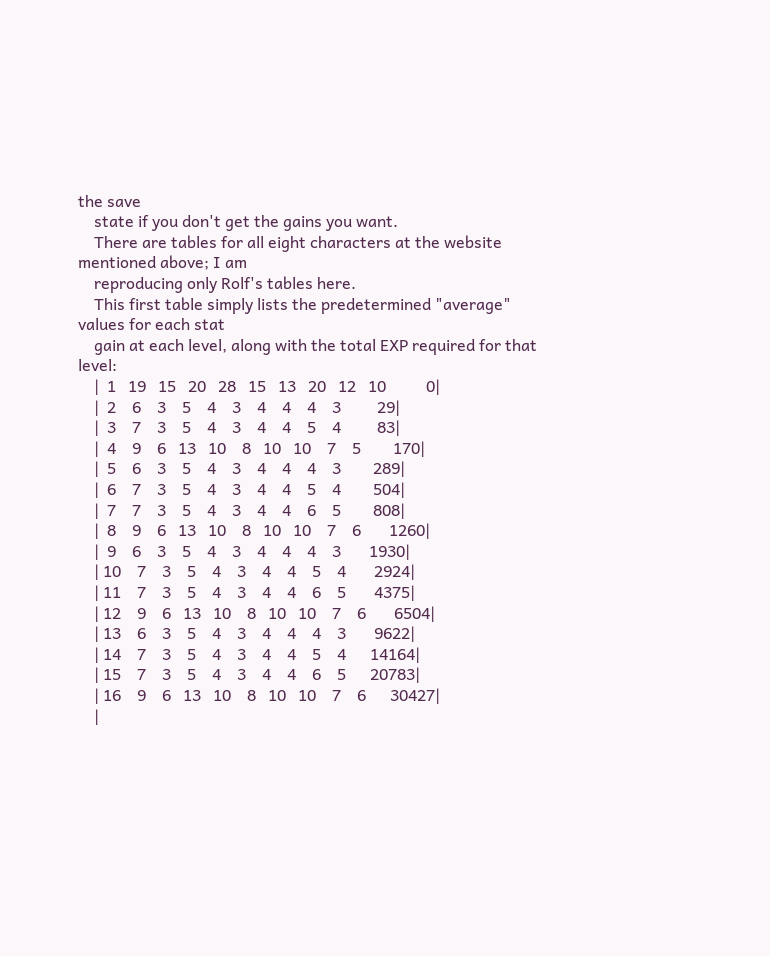the save
    state if you don't get the gains you want.
    There are tables for all eight characters at the website mentioned above; I am
    reproducing only Rolf's tables here.
    This first table simply lists the predetermined "average" values for each stat
    gain at each level, along with the total EXP required for that level:
    |  1   19   15   20   28   15   13   20   12   10          0|
    |  2    6    3    5    4    3    4    4    4    3         29|
    |  3    7    3    5    4    3    4    4    5    4         83|
    |  4    9    6   13   10    8   10   10    7    5        170|
    |  5    6    3    5    4    3    4    4    4    3        289|
    |  6    7    3    5    4    3    4    4    5    4        504|
    |  7    7    3    5    4    3    4    4    6    5        808|
    |  8    9    6   13   10    8   10   10    7    6       1260|
    |  9    6    3    5    4    3    4    4    4    3       1930|
    | 10    7    3    5    4    3    4    4    5    4       2924|
    | 11    7    3    5    4    3    4    4    6    5       4375|
    | 12    9    6   13   10    8   10   10    7    6       6504|
    | 13    6    3    5    4    3    4    4    4    3       9622|
    | 14    7    3    5    4    3    4    4    5    4      14164|
    | 15    7    3    5    4    3    4    4    6    5      20783|
    | 16    9    6   13   10    8   10   10    7    6      30427|
    |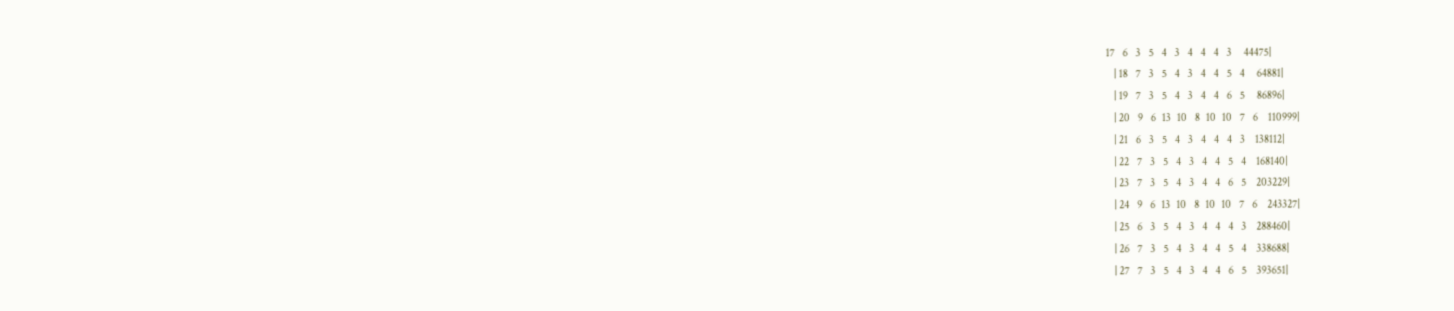17    6    3    5    4    3    4    4    4    3      44475|
    | 18    7    3    5    4    3    4    4    5    4      64881|
    | 19    7    3    5    4    3    4    4    6    5      86896|
    | 20    9    6   13   10    8   10   10    7    6     110999|
    | 21    6    3    5    4    3    4    4    4    3     138112|
    | 22    7    3    5    4    3    4    4    5    4     168140|
    | 23    7    3    5    4    3    4    4    6    5     203229|
    | 24    9    6   13   10    8   10   10    7    6     243327|
    | 25    6    3    5    4    3    4    4    4    3     288460|
    | 26    7    3    5    4    3    4    4    5    4     338688|
    | 27    7    3    5    4    3    4    4    6    5     393651|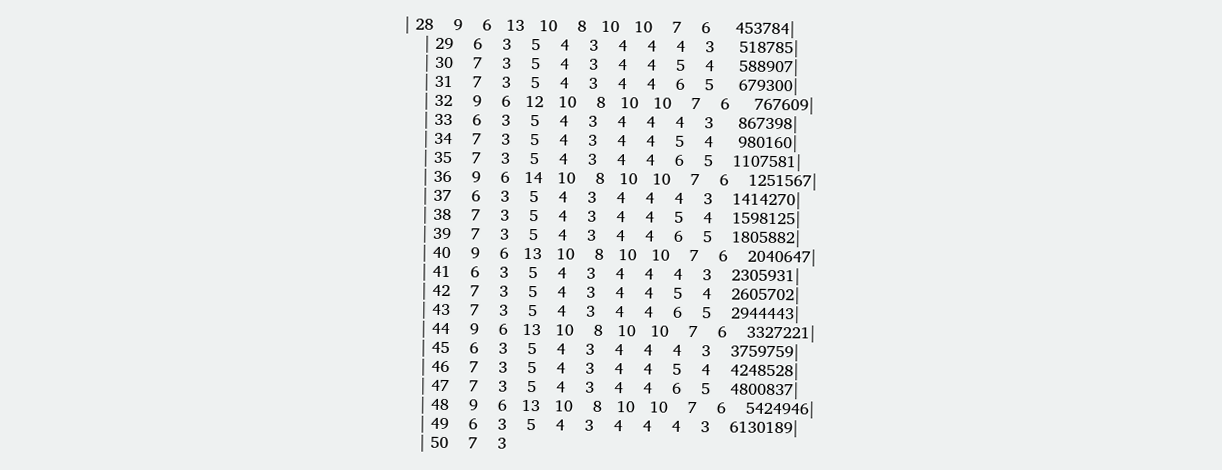| 28    9    6   13   10    8   10   10    7    6     453784|
    | 29    6    3    5    4    3    4    4    4    3     518785|
    | 30    7    3    5    4    3    4    4    5    4     588907|
    | 31    7    3    5    4    3    4    4    6    5     679300|
    | 32    9    6   12   10    8   10   10    7    6     767609|
    | 33    6    3    5    4    3    4    4    4    3     867398|
    | 34    7    3    5    4    3    4    4    5    4     980160|
    | 35    7    3    5    4    3    4    4    6    5    1107581|
    | 36    9    6   14   10    8   10   10    7    6    1251567|
    | 37    6    3    5    4    3    4    4    4    3    1414270|
    | 38    7    3    5    4    3    4    4    5    4    1598125|
    | 39    7    3    5    4    3    4    4    6    5    1805882|
    | 40    9    6   13   10    8   10   10    7    6    2040647|
    | 41    6    3    5    4    3    4    4    4    3    2305931|
    | 42    7    3    5    4    3    4    4    5    4    2605702|
    | 43    7    3    5    4    3    4    4    6    5    2944443|
    | 44    9    6   13   10    8   10   10    7    6    3327221|
    | 45    6    3    5    4    3    4    4    4    3    3759759|
    | 46    7    3    5    4    3    4    4    5    4    4248528|
    | 47    7    3    5    4    3    4    4    6    5    4800837|
    | 48    9    6   13   10    8   10   10    7    6    5424946|
    | 49    6    3    5    4    3    4    4    4    3    6130189|
    | 50    7    3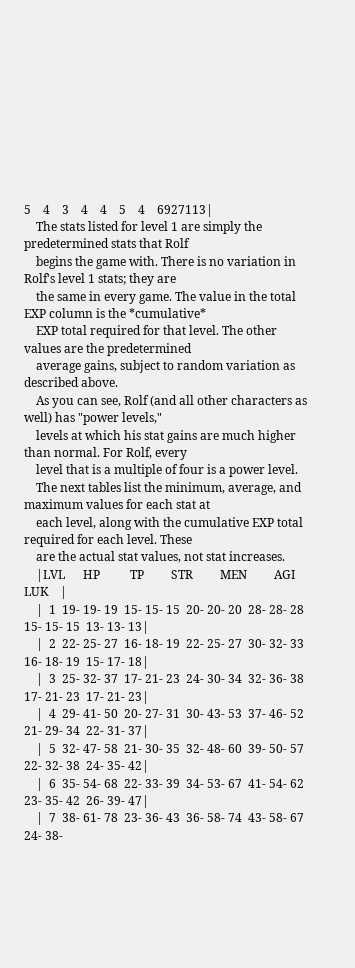5    4    3    4    4    5    4    6927113|
    The stats listed for level 1 are simply the predetermined stats that Rolf
    begins the game with. There is no variation in Rolf's level 1 stats; they are
    the same in every game. The value in the total EXP column is the *cumulative*
    EXP total required for that level. The other values are the predetermined
    average gains, subject to random variation as described above.
    As you can see, Rolf (and all other characters as well) has "power levels,"
    levels at which his stat gains are much higher than normal. For Rolf, every
    level that is a multiple of four is a power level.
    The next tables list the minimum, average, and maximum values for each stat at
    each level, along with the cumulative EXP total required for each level. These
    are the actual stat values, not stat increases.
    |LVL      HP          TP         STR         MEN         AGI         LUK    |
    |  1  19- 19- 19  15- 15- 15  20- 20- 20  28- 28- 28  15- 15- 15  13- 13- 13|
    |  2  22- 25- 27  16- 18- 19  22- 25- 27  30- 32- 33  16- 18- 19  15- 17- 18|
    |  3  25- 32- 37  17- 21- 23  24- 30- 34  32- 36- 38  17- 21- 23  17- 21- 23|
    |  4  29- 41- 50  20- 27- 31  30- 43- 53  37- 46- 52  21- 29- 34  22- 31- 37|
    |  5  32- 47- 58  21- 30- 35  32- 48- 60  39- 50- 57  22- 32- 38  24- 35- 42|
    |  6  35- 54- 68  22- 33- 39  34- 53- 67  41- 54- 62  23- 35- 42  26- 39- 47|
    |  7  38- 61- 78  23- 36- 43  36- 58- 74  43- 58- 67  24- 38-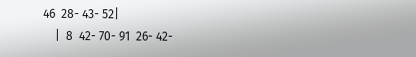46  28- 43- 52|
    |  8  42- 70- 91  26- 42-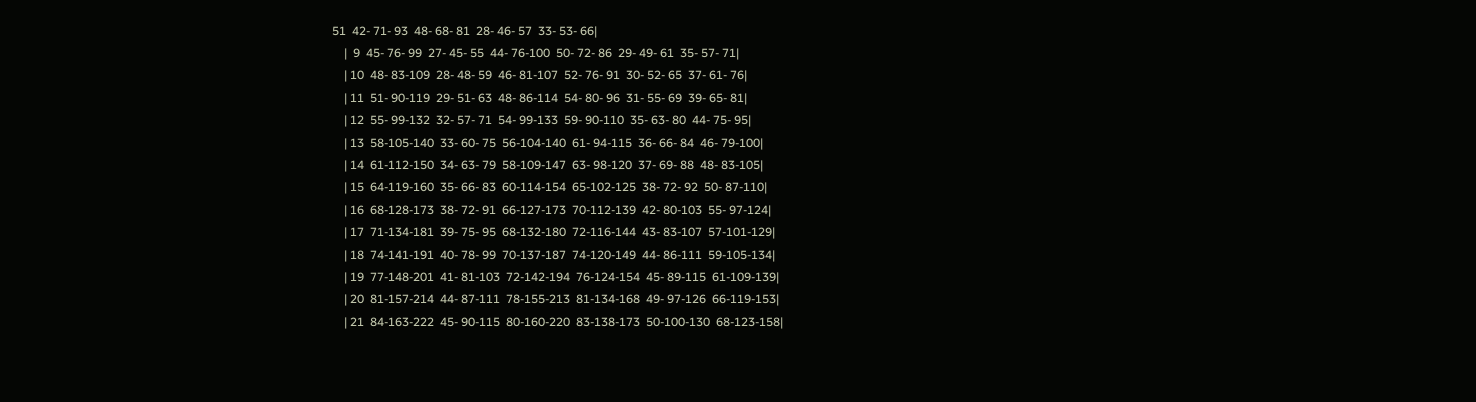51  42- 71- 93  48- 68- 81  28- 46- 57  33- 53- 66|
    |  9  45- 76- 99  27- 45- 55  44- 76-100  50- 72- 86  29- 49- 61  35- 57- 71|
    | 10  48- 83-109  28- 48- 59  46- 81-107  52- 76- 91  30- 52- 65  37- 61- 76|
    | 11  51- 90-119  29- 51- 63  48- 86-114  54- 80- 96  31- 55- 69  39- 65- 81|
    | 12  55- 99-132  32- 57- 71  54- 99-133  59- 90-110  35- 63- 80  44- 75- 95|
    | 13  58-105-140  33- 60- 75  56-104-140  61- 94-115  36- 66- 84  46- 79-100|
    | 14  61-112-150  34- 63- 79  58-109-147  63- 98-120  37- 69- 88  48- 83-105|
    | 15  64-119-160  35- 66- 83  60-114-154  65-102-125  38- 72- 92  50- 87-110|
    | 16  68-128-173  38- 72- 91  66-127-173  70-112-139  42- 80-103  55- 97-124|
    | 17  71-134-181  39- 75- 95  68-132-180  72-116-144  43- 83-107  57-101-129|
    | 18  74-141-191  40- 78- 99  70-137-187  74-120-149  44- 86-111  59-105-134|
    | 19  77-148-201  41- 81-103  72-142-194  76-124-154  45- 89-115  61-109-139|
    | 20  81-157-214  44- 87-111  78-155-213  81-134-168  49- 97-126  66-119-153|
    | 21  84-163-222  45- 90-115  80-160-220  83-138-173  50-100-130  68-123-158|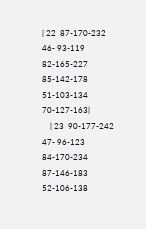| 22  87-170-232  46- 93-119  82-165-227  85-142-178  51-103-134  70-127-163|
    | 23  90-177-242  47- 96-123  84-170-234  87-146-183  52-106-138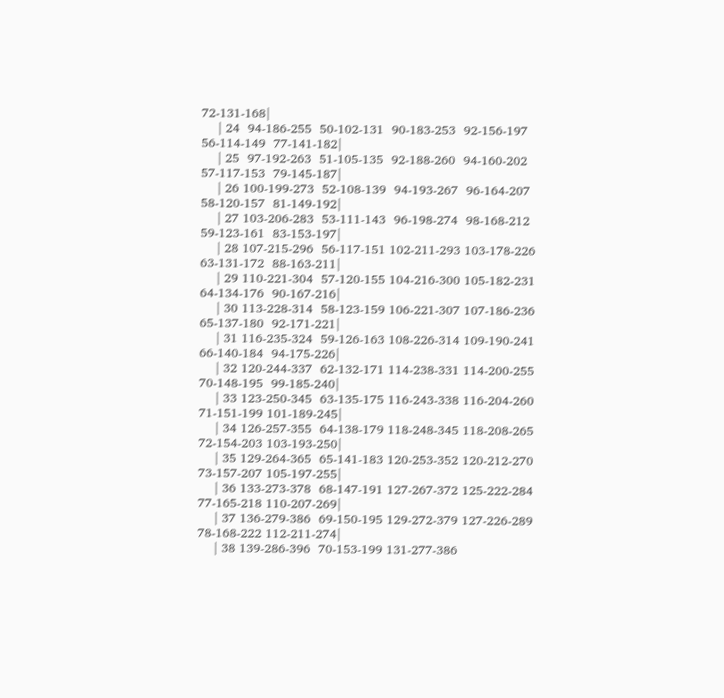72-131-168|
    | 24  94-186-255  50-102-131  90-183-253  92-156-197  56-114-149  77-141-182|
    | 25  97-192-263  51-105-135  92-188-260  94-160-202  57-117-153  79-145-187|
    | 26 100-199-273  52-108-139  94-193-267  96-164-207  58-120-157  81-149-192|
    | 27 103-206-283  53-111-143  96-198-274  98-168-212  59-123-161  83-153-197|
    | 28 107-215-296  56-117-151 102-211-293 103-178-226  63-131-172  88-163-211|
    | 29 110-221-304  57-120-155 104-216-300 105-182-231  64-134-176  90-167-216|
    | 30 113-228-314  58-123-159 106-221-307 107-186-236  65-137-180  92-171-221|
    | 31 116-235-324  59-126-163 108-226-314 109-190-241  66-140-184  94-175-226|
    | 32 120-244-337  62-132-171 114-238-331 114-200-255  70-148-195  99-185-240|
    | 33 123-250-345  63-135-175 116-243-338 116-204-260  71-151-199 101-189-245|
    | 34 126-257-355  64-138-179 118-248-345 118-208-265  72-154-203 103-193-250|
    | 35 129-264-365  65-141-183 120-253-352 120-212-270  73-157-207 105-197-255|
    | 36 133-273-378  68-147-191 127-267-372 125-222-284  77-165-218 110-207-269|
    | 37 136-279-386  69-150-195 129-272-379 127-226-289  78-168-222 112-211-274|
    | 38 139-286-396  70-153-199 131-277-386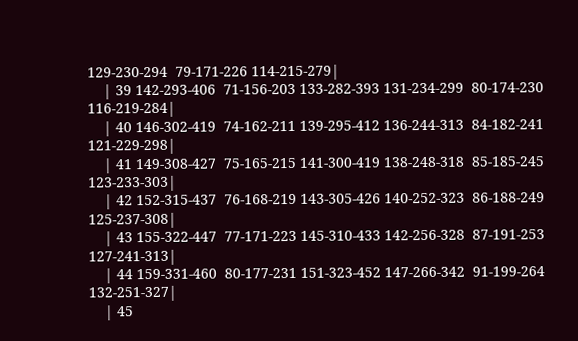129-230-294  79-171-226 114-215-279|
    | 39 142-293-406  71-156-203 133-282-393 131-234-299  80-174-230 116-219-284|
    | 40 146-302-419  74-162-211 139-295-412 136-244-313  84-182-241 121-229-298|
    | 41 149-308-427  75-165-215 141-300-419 138-248-318  85-185-245 123-233-303|
    | 42 152-315-437  76-168-219 143-305-426 140-252-323  86-188-249 125-237-308|
    | 43 155-322-447  77-171-223 145-310-433 142-256-328  87-191-253 127-241-313|
    | 44 159-331-460  80-177-231 151-323-452 147-266-342  91-199-264 132-251-327|
    | 45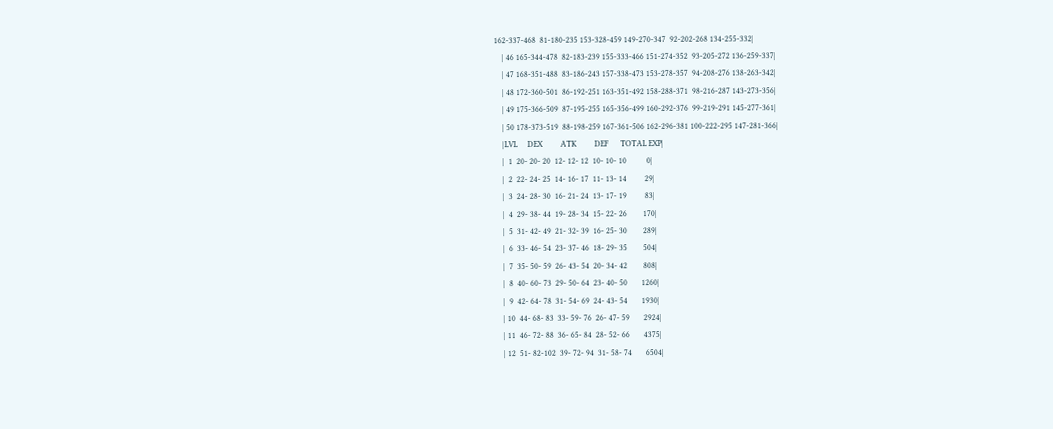162-337-468  81-180-235 153-328-459 149-270-347  92-202-268 134-255-332|
    | 46 165-344-478  82-183-239 155-333-466 151-274-352  93-205-272 136-259-337|
    | 47 168-351-488  83-186-243 157-338-473 153-278-357  94-208-276 138-263-342|
    | 48 172-360-501  86-192-251 163-351-492 158-288-371  98-216-287 143-273-356|
    | 49 175-366-509  87-195-255 165-356-499 160-292-376  99-219-291 145-277-361|
    | 50 178-373-519  88-198-259 167-361-506 162-296-381 100-222-295 147-281-366|
    |LVL     DEX         ATK         DEF      TOTAL EXP|
    |  1  20- 20- 20  12- 12- 12  10- 10- 10          0|
    |  2  22- 24- 25  14- 16- 17  11- 13- 14         29|
    |  3  24- 28- 30  16- 21- 24  13- 17- 19         83|
    |  4  29- 38- 44  19- 28- 34  15- 22- 26        170|
    |  5  31- 42- 49  21- 32- 39  16- 25- 30        289|
    |  6  33- 46- 54  23- 37- 46  18- 29- 35        504|
    |  7  35- 50- 59  26- 43- 54  20- 34- 42        808|
    |  8  40- 60- 73  29- 50- 64  23- 40- 50       1260|
    |  9  42- 64- 78  31- 54- 69  24- 43- 54       1930|
    | 10  44- 68- 83  33- 59- 76  26- 47- 59       2924|
    | 11  46- 72- 88  36- 65- 84  28- 52- 66       4375|
    | 12  51- 82-102  39- 72- 94  31- 58- 74       6504|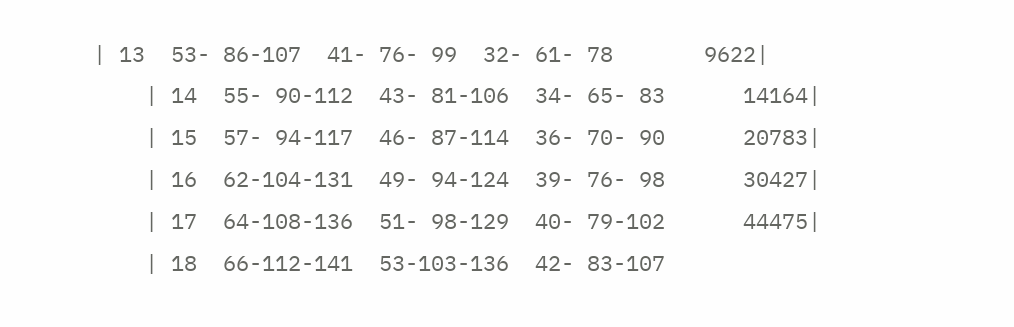| 13  53- 86-107  41- 76- 99  32- 61- 78       9622|
    | 14  55- 90-112  43- 81-106  34- 65- 83      14164|
    | 15  57- 94-117  46- 87-114  36- 70- 90      20783|
    | 16  62-104-131  49- 94-124  39- 76- 98      30427|
    | 17  64-108-136  51- 98-129  40- 79-102      44475|
    | 18  66-112-141  53-103-136  42- 83-107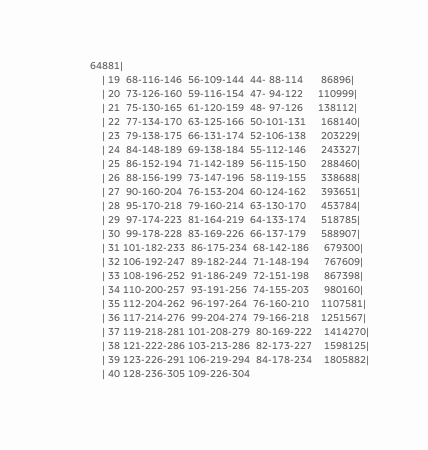64881|
    | 19  68-116-146  56-109-144  44- 88-114      86896|
    | 20  73-126-160  59-116-154  47- 94-122     110999|
    | 21  75-130-165  61-120-159  48- 97-126     138112|
    | 22  77-134-170  63-125-166  50-101-131     168140|
    | 23  79-138-175  66-131-174  52-106-138     203229|
    | 24  84-148-189  69-138-184  55-112-146     243327|
    | 25  86-152-194  71-142-189  56-115-150     288460|
    | 26  88-156-199  73-147-196  58-119-155     338688|
    | 27  90-160-204  76-153-204  60-124-162     393651|
    | 28  95-170-218  79-160-214  63-130-170     453784|
    | 29  97-174-223  81-164-219  64-133-174     518785|
    | 30  99-178-228  83-169-226  66-137-179     588907|
    | 31 101-182-233  86-175-234  68-142-186     679300|
    | 32 106-192-247  89-182-244  71-148-194     767609|
    | 33 108-196-252  91-186-249  72-151-198     867398|
    | 34 110-200-257  93-191-256  74-155-203     980160|
    | 35 112-204-262  96-197-264  76-160-210    1107581|
    | 36 117-214-276  99-204-274  79-166-218    1251567|
    | 37 119-218-281 101-208-279  80-169-222    1414270|
    | 38 121-222-286 103-213-286  82-173-227    1598125|
    | 39 123-226-291 106-219-294  84-178-234    1805882|
    | 40 128-236-305 109-226-304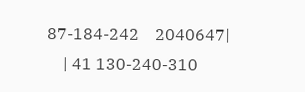87-184-242    2040647|
    | 41 130-240-310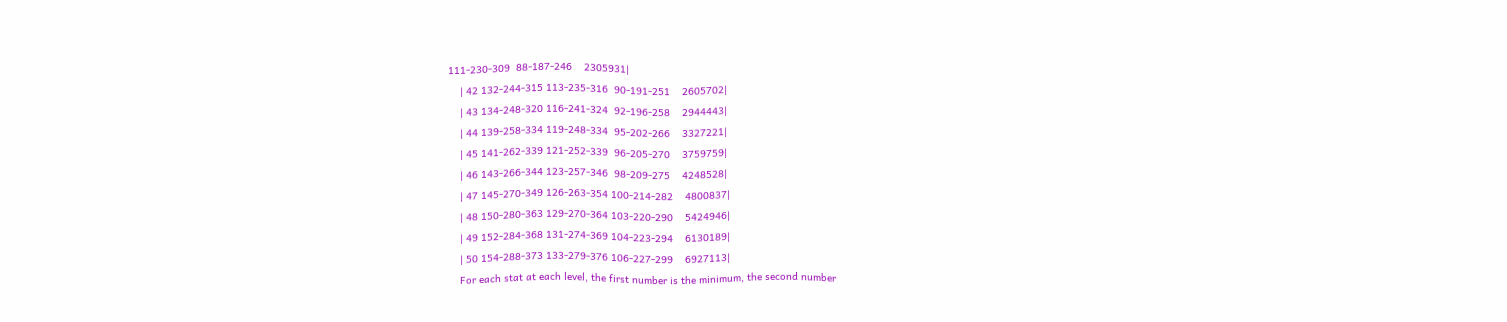111-230-309  88-187-246    2305931|
    | 42 132-244-315 113-235-316  90-191-251    2605702|
    | 43 134-248-320 116-241-324  92-196-258    2944443|
    | 44 139-258-334 119-248-334  95-202-266    3327221|
    | 45 141-262-339 121-252-339  96-205-270    3759759|
    | 46 143-266-344 123-257-346  98-209-275    4248528|
    | 47 145-270-349 126-263-354 100-214-282    4800837|
    | 48 150-280-363 129-270-364 103-220-290    5424946|
    | 49 152-284-368 131-274-369 104-223-294    6130189|
    | 50 154-288-373 133-279-376 106-227-299    6927113|
    For each stat at each level, the first number is the minimum, the second number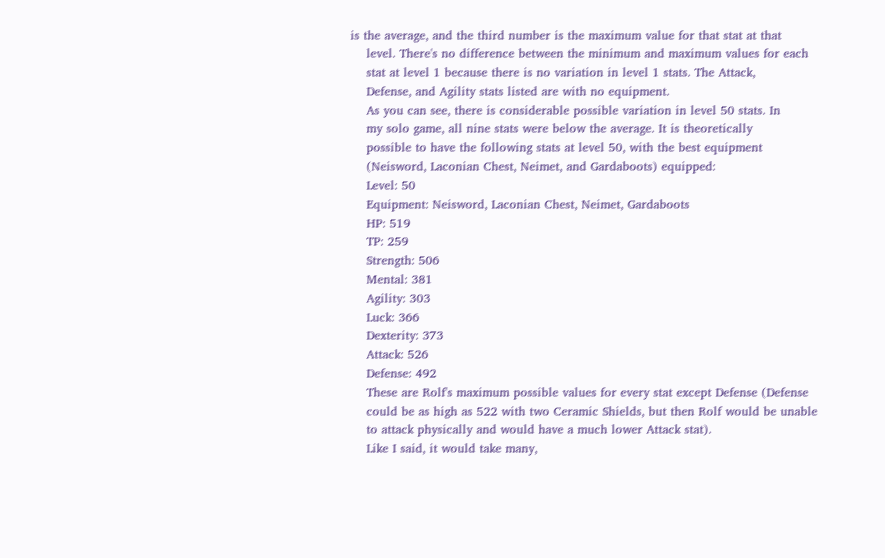is the average, and the third number is the maximum value for that stat at that
    level. There's no difference between the minimum and maximum values for each
    stat at level 1 because there is no variation in level 1 stats. The Attack,
    Defense, and Agility stats listed are with no equipment.
    As you can see, there is considerable possible variation in level 50 stats. In
    my solo game, all nine stats were below the average. It is theoretically
    possible to have the following stats at level 50, with the best equipment
    (Neisword, Laconian Chest, Neimet, and Gardaboots) equipped:
    Level: 50
    Equipment: Neisword, Laconian Chest, Neimet, Gardaboots
    HP: 519
    TP: 259
    Strength: 506
    Mental: 381
    Agility: 303
    Luck: 366
    Dexterity: 373
    Attack: 526
    Defense: 492
    These are Rolf's maximum possible values for every stat except Defense (Defense
    could be as high as 522 with two Ceramic Shields, but then Rolf would be unable
    to attack physically and would have a much lower Attack stat).
    Like I said, it would take many,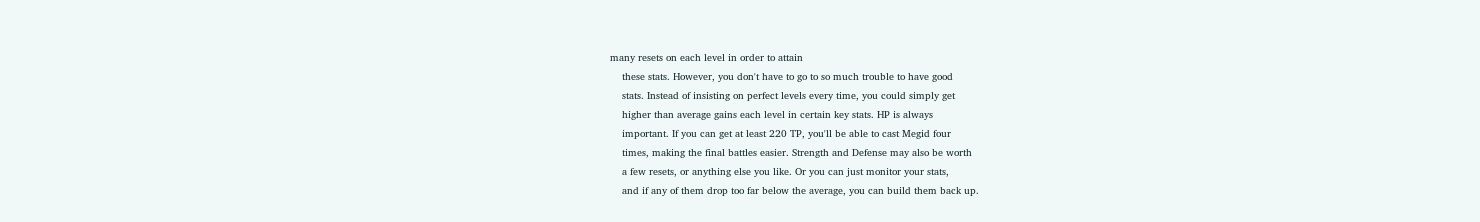many resets on each level in order to attain
    these stats. However, you don't have to go to so much trouble to have good
    stats. Instead of insisting on perfect levels every time, you could simply get
    higher than average gains each level in certain key stats. HP is always
    important. If you can get at least 220 TP, you'll be able to cast Megid four
    times, making the final battles easier. Strength and Defense may also be worth
    a few resets, or anything else you like. Or you can just monitor your stats,
    and if any of them drop too far below the average, you can build them back up.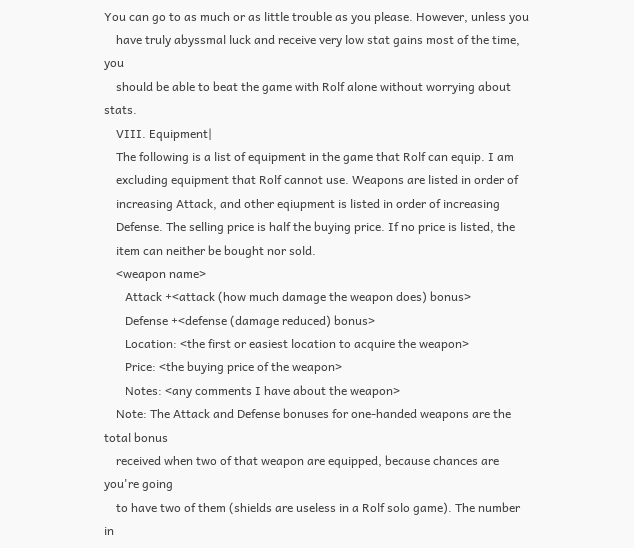You can go to as much or as little trouble as you please. However, unless you
    have truly abyssmal luck and receive very low stat gains most of the time, you
    should be able to beat the game with Rolf alone without worrying about stats.
    VIII. Equipment|
    The following is a list of equipment in the game that Rolf can equip. I am
    excluding equipment that Rolf cannot use. Weapons are listed in order of
    increasing Attack, and other eqiupment is listed in order of increasing
    Defense. The selling price is half the buying price. If no price is listed, the
    item can neither be bought nor sold.
    <weapon name>
       Attack +<attack (how much damage the weapon does) bonus>
       Defense +<defense (damage reduced) bonus>
       Location: <the first or easiest location to acquire the weapon>
       Price: <the buying price of the weapon>
       Notes: <any comments I have about the weapon>
    Note: The Attack and Defense bonuses for one-handed weapons are the total bonus
    received when two of that weapon are equipped, because chances are you're going
    to have two of them (shields are useless in a Rolf solo game). The number in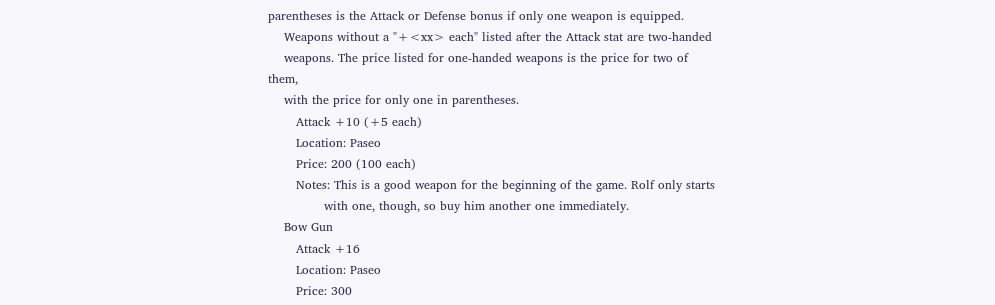parentheses is the Attack or Defense bonus if only one weapon is equipped.
    Weapons without a "+<xx> each" listed after the Attack stat are two-handed
    weapons. The price listed for one-handed weapons is the price for two of them,
    with the price for only one in parentheses.
       Attack +10 (+5 each)
       Location: Paseo
       Price: 200 (100 each)
       Notes: This is a good weapon for the beginning of the game. Rolf only starts
              with one, though, so buy him another one immediately.
    Bow Gun
       Attack +16
       Location: Paseo
       Price: 300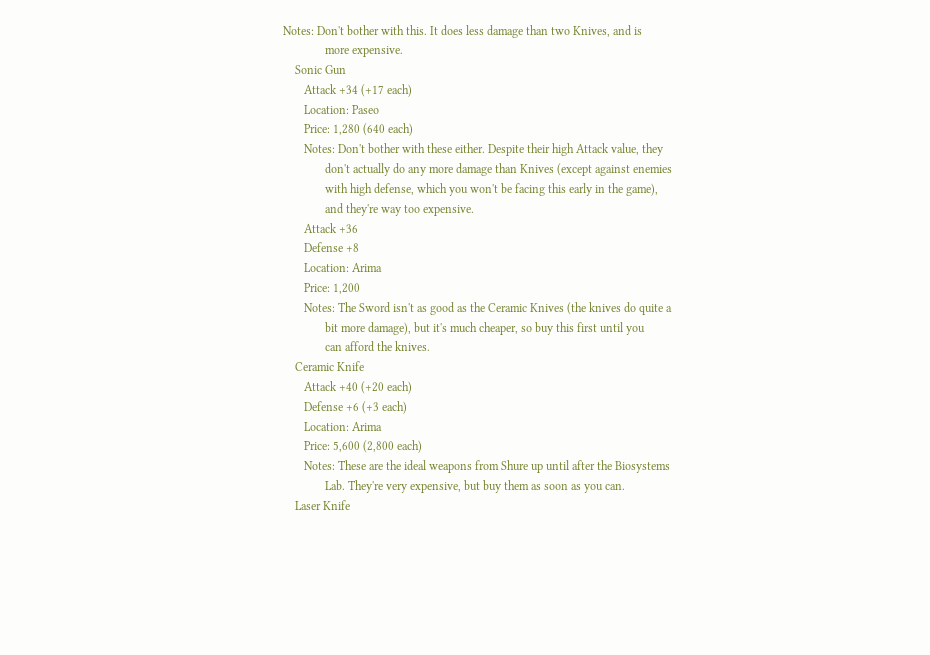Notes: Don't bother with this. It does less damage than two Knives, and is
              more expensive.
    Sonic Gun
       Attack +34 (+17 each)
       Location: Paseo
       Price: 1,280 (640 each)
       Notes: Don't bother with these either. Despite their high Attack value, they
              don't actually do any more damage than Knives (except against enemies
              with high defense, which you won't be facing this early in the game),
              and they're way too expensive.
       Attack +36
       Defense +8
       Location: Arima
       Price: 1,200
       Notes: The Sword isn't as good as the Ceramic Knives (the knives do quite a
              bit more damage), but it's much cheaper, so buy this first until you
              can afford the knives.
    Ceramic Knife
       Attack +40 (+20 each)
       Defense +6 (+3 each)
       Location: Arima
       Price: 5,600 (2,800 each)
       Notes: These are the ideal weapons from Shure up until after the Biosystems
              Lab. They're very expensive, but buy them as soon as you can.
    Laser Knife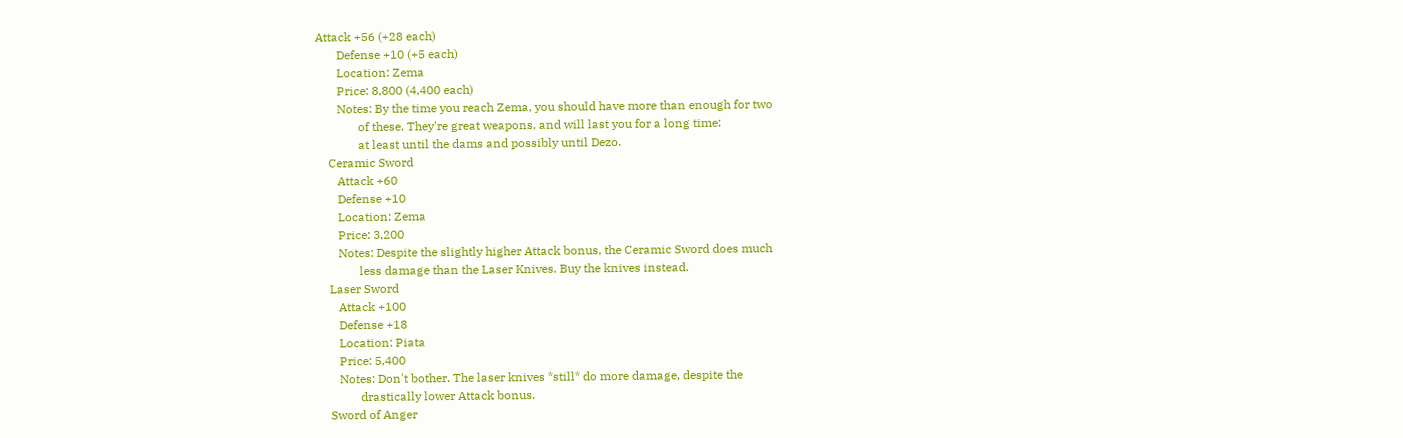Attack +56 (+28 each)
       Defense +10 (+5 each)
       Location: Zema
       Price: 8,800 (4,400 each)
       Notes: By the time you reach Zema, you should have more than enough for two
              of these. They're great weapons, and will last you for a long time:
              at least until the dams and possibly until Dezo.
    Ceramic Sword
       Attack +60
       Defense +10
       Location: Zema
       Price: 3,200
       Notes: Despite the slightly higher Attack bonus, the Ceramic Sword does much
              less damage than the Laser Knives. Buy the knives instead.
    Laser Sword
       Attack +100
       Defense +18
       Location: Piata
       Price: 5,400
       Notes: Don't bother. The laser knives *still* do more damage, despite the
              drastically lower Attack bonus.
    Sword of Anger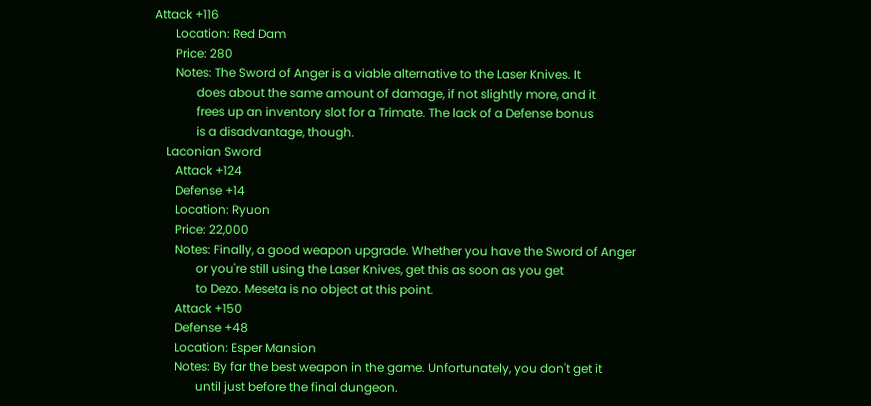Attack +116
       Location: Red Dam
       Price: 280
       Notes: The Sword of Anger is a viable alternative to the Laser Knives. It
              does about the same amount of damage, if not slightly more, and it
              frees up an inventory slot for a Trimate. The lack of a Defense bonus
              is a disadvantage, though.
    Laconian Sword
       Attack +124
       Defense +14
       Location: Ryuon
       Price: 22,000
       Notes: Finally, a good weapon upgrade. Whether you have the Sword of Anger
              or you're still using the Laser Knives, get this as soon as you get
              to Dezo. Meseta is no object at this point.
       Attack +150
       Defense +48
       Location: Esper Mansion
       Notes: By far the best weapon in the game. Unfortunately, you don't get it
              until just before the final dungeon.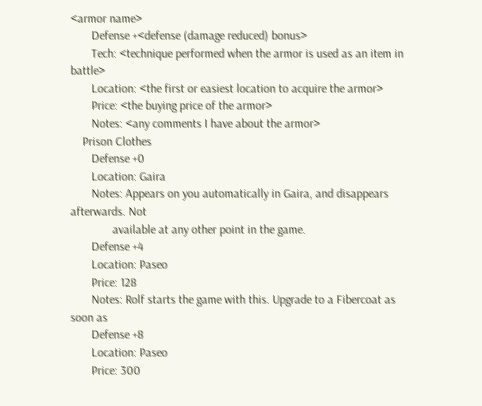<armor name>
       Defense +<defense (damage reduced) bonus>
       Tech: <technique performed when the armor is used as an item in battle>
       Location: <the first or easiest location to acquire the armor>
       Price: <the buying price of the armor>
       Notes: <any comments I have about the armor>
    Prison Clothes
       Defense +0
       Location: Gaira
       Notes: Appears on you automatically in Gaira, and disappears afterwards. Not
              available at any other point in the game.
       Defense +4
       Location: Paseo
       Price: 128
       Notes: Rolf starts the game with this. Upgrade to a Fibercoat as soon as
       Defense +8
       Location: Paseo
       Price: 300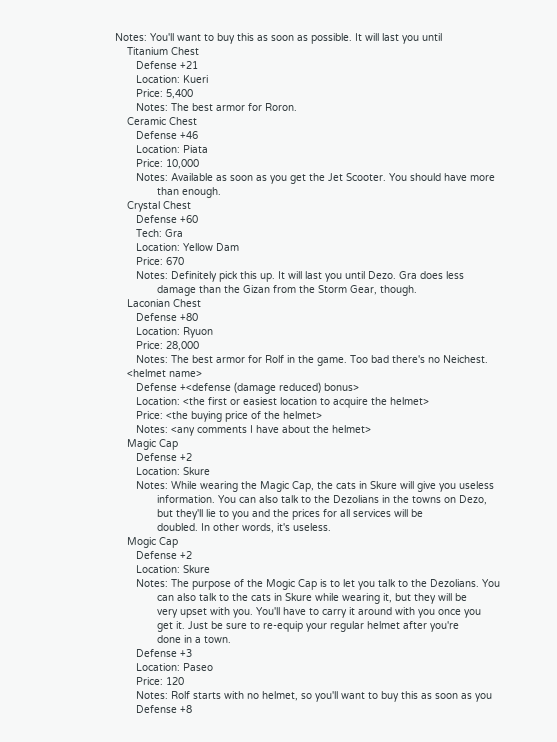Notes: You'll want to buy this as soon as possible. It will last you until
    Titanium Chest
       Defense +21
       Location: Kueri
       Price: 5,400
       Notes: The best armor for Roron.
    Ceramic Chest
       Defense +46
       Location: Piata
       Price: 10,000
       Notes: Available as soon as you get the Jet Scooter. You should have more
              than enough.
    Crystal Chest
       Defense +60
       Tech: Gra
       Location: Yellow Dam
       Price: 670
       Notes: Definitely pick this up. It will last you until Dezo. Gra does less
              damage than the Gizan from the Storm Gear, though.
    Laconian Chest
       Defense +80
       Location: Ryuon
       Price: 28,000
       Notes: The best armor for Rolf in the game. Too bad there's no Neichest.
    <helmet name>
       Defense +<defense (damage reduced) bonus>
       Location: <the first or easiest location to acquire the helmet>
       Price: <the buying price of the helmet>
       Notes: <any comments I have about the helmet>
    Magic Cap
       Defense +2
       Location: Skure
       Notes: While wearing the Magic Cap, the cats in Skure will give you useless
              information. You can also talk to the Dezolians in the towns on Dezo,
              but they'll lie to you and the prices for all services will be
              doubled. In other words, it's useless.
    Mogic Cap
       Defense +2
       Location: Skure
       Notes: The purpose of the Mogic Cap is to let you talk to the Dezolians. You
              can also talk to the cats in Skure while wearing it, but they will be
              very upset with you. You'll have to carry it around with you once you
              get it. Just be sure to re-equip your regular helmet after you're
              done in a town.
       Defense +3
       Location: Paseo
       Price: 120
       Notes: Rolf starts with no helmet, so you'll want to buy this as soon as you
       Defense +8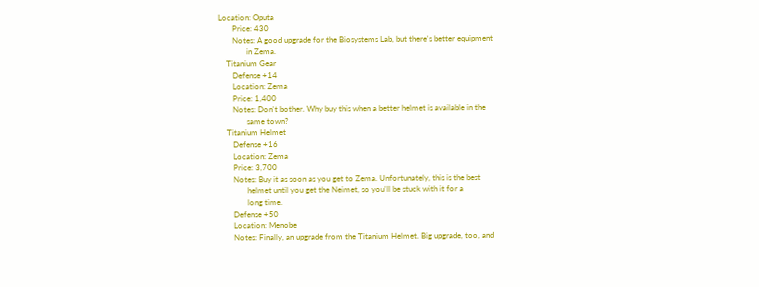Location: Oputa
       Price: 430
       Notes: A good upgrade for the Biosystems Lab, but there's better equipment
              in Zema.
    Titanium Gear
       Defense +14
       Location: Zema
       Price: 1,400
       Notes: Don't bother. Why buy this when a better helmet is available in the
              same town?
    Titanium Helmet
       Defense +16
       Location: Zema
       Price: 3,700
       Notes: Buy it as soon as you get to Zema. Unfortunately, this is the best
              helmet until you get the Neimet, so you'll be stuck with it for a
              long time.
       Defense +50
       Location: Menobe
       Notes: Finally, an upgrade from the Titanium Helmet. Big upgrade, too, and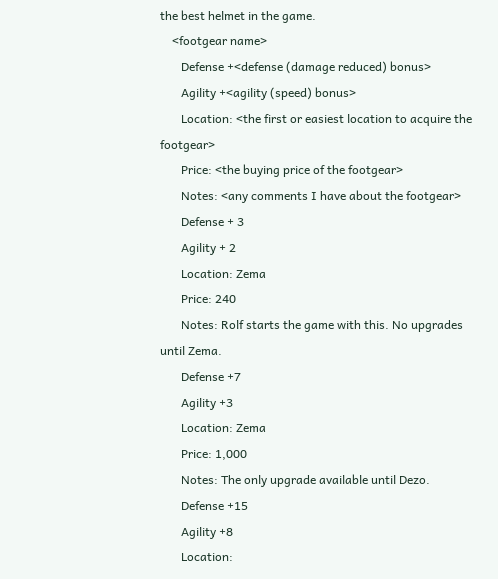the best helmet in the game.
    <footgear name>
       Defense +<defense (damage reduced) bonus>
       Agility +<agility (speed) bonus>
       Location: <the first or easiest location to acquire the footgear>
       Price: <the buying price of the footgear>
       Notes: <any comments I have about the footgear>
       Defense + 3
       Agility + 2
       Location: Zema
       Price: 240
       Notes: Rolf starts the game with this. No upgrades until Zema.
       Defense +7
       Agility +3
       Location: Zema
       Price: 1,000
       Notes: The only upgrade available until Dezo.
       Defense +15
       Agility +8
       Location: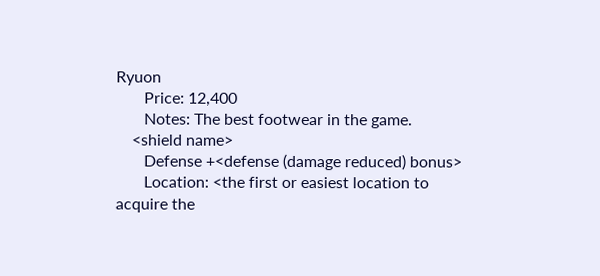Ryuon
       Price: 12,400
       Notes: The best footwear in the game.
    <shield name>
       Defense +<defense (damage reduced) bonus>
       Location: <the first or easiest location to acquire the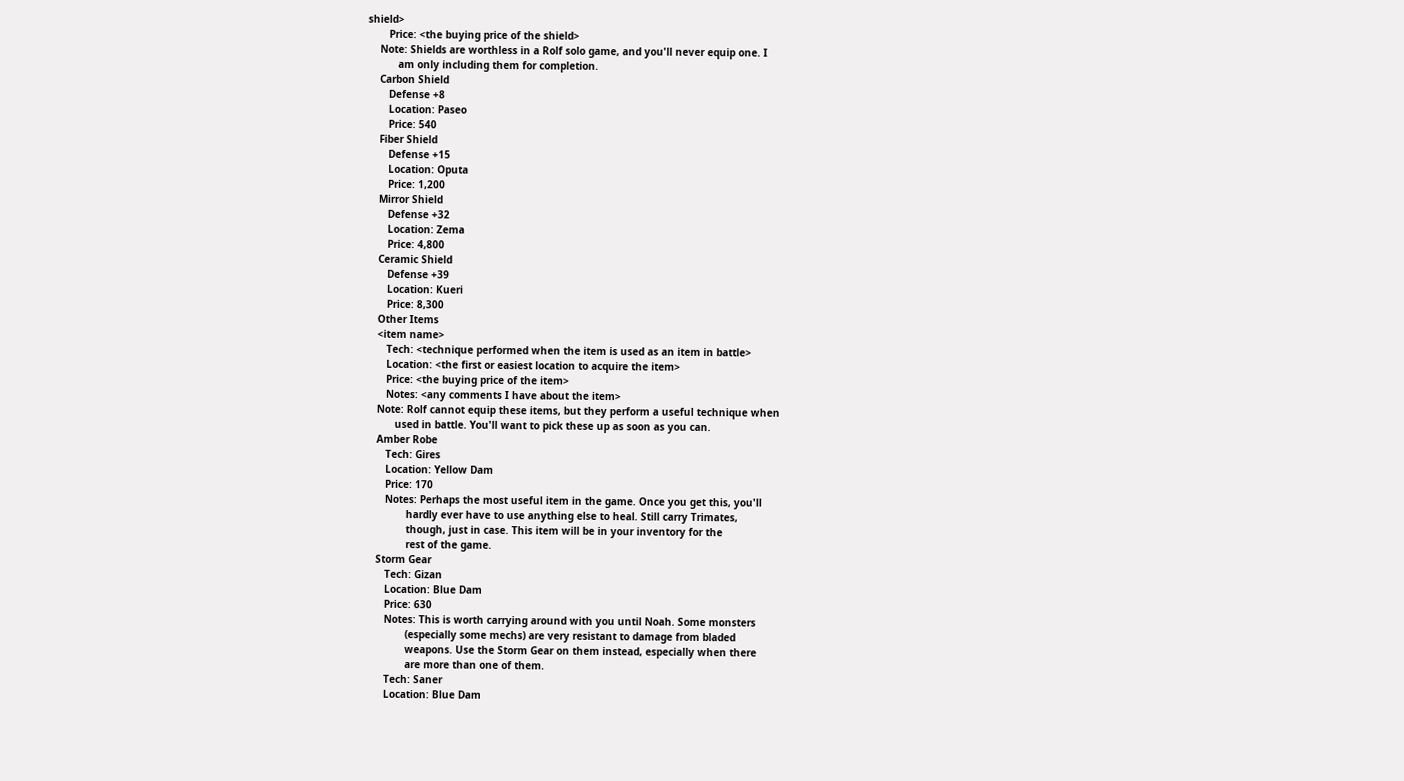shield>
       Price: <the buying price of the shield>
    Note: Shields are worthless in a Rolf solo game, and you'll never equip one. I
          am only including them for completion.
    Carbon Shield
       Defense +8
       Location: Paseo
       Price: 540
    Fiber Shield
       Defense +15
       Location: Oputa
       Price: 1,200
    Mirror Shield
       Defense +32
       Location: Zema
       Price: 4,800
    Ceramic Shield
       Defense +39
       Location: Kueri
       Price: 8,300
    Other Items
    <item name>
       Tech: <technique performed when the item is used as an item in battle>
       Location: <the first or easiest location to acquire the item>
       Price: <the buying price of the item>
       Notes: <any comments I have about the item>
    Note: Rolf cannot equip these items, but they perform a useful technique when
          used in battle. You'll want to pick these up as soon as you can.
    Amber Robe
       Tech: Gires
       Location: Yellow Dam
       Price: 170
       Notes: Perhaps the most useful item in the game. Once you get this, you'll
              hardly ever have to use anything else to heal. Still carry Trimates,
              though, just in case. This item will be in your inventory for the
              rest of the game.
    Storm Gear
       Tech: Gizan
       Location: Blue Dam
       Price: 630
       Notes: This is worth carrying around with you until Noah. Some monsters
              (especially some mechs) are very resistant to damage from bladed
              weapons. Use the Storm Gear on them instead, especially when there
              are more than one of them.
       Tech: Saner
       Location: Blue Dam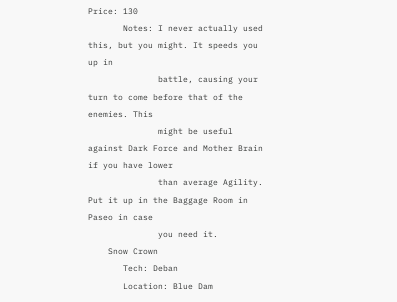Price: 130
       Notes: I never actually used this, but you might. It speeds you up in
              battle, causing your turn to come before that of the enemies. This
              might be useful against Dark Force and Mother Brain if you have lower
              than average Agility. Put it up in the Baggage Room in Paseo in case
              you need it.
    Snow Crown
       Tech: Deban
       Location: Blue Dam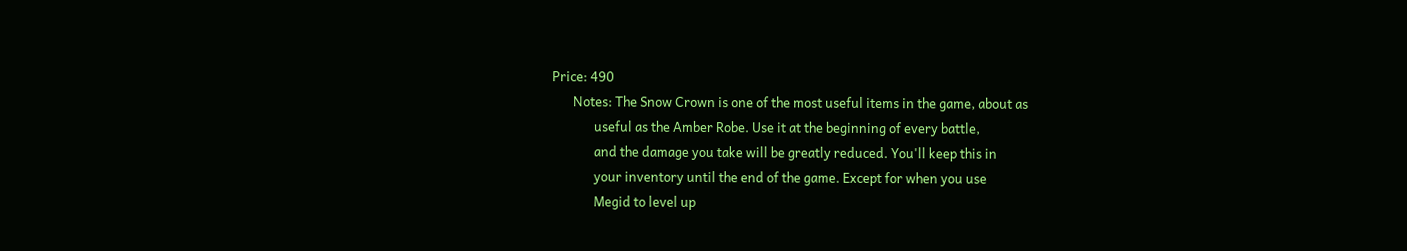Price: 490
       Notes: The Snow Crown is one of the most useful items in the game, about as
              useful as the Amber Robe. Use it at the beginning of every battle,
              and the damage you take will be greatly reduced. You'll keep this in
              your inventory until the end of the game. Except for when you use
              Megid to level up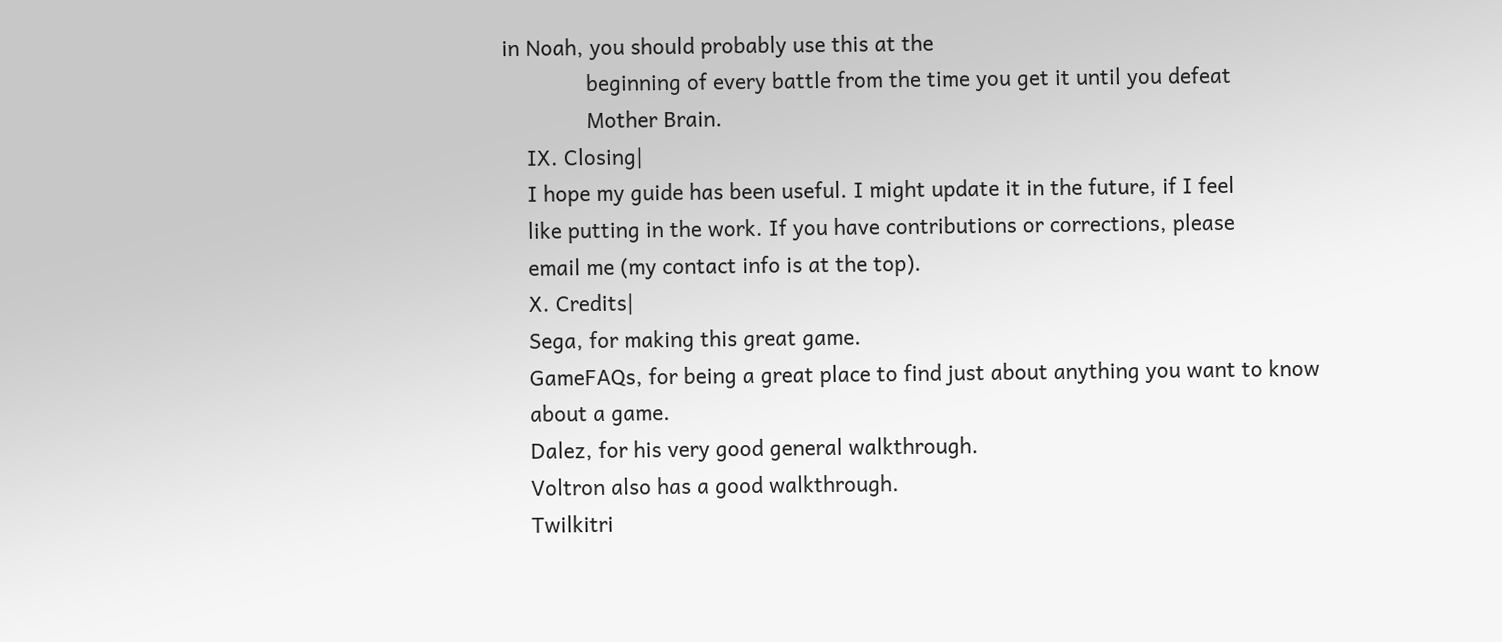in Noah, you should probably use this at the
              beginning of every battle from the time you get it until you defeat
              Mother Brain.
    IX. Closing|
    I hope my guide has been useful. I might update it in the future, if I feel
    like putting in the work. If you have contributions or corrections, please
    email me (my contact info is at the top).
    X. Credits|
    Sega, for making this great game.
    GameFAQs, for being a great place to find just about anything you want to know
    about a game.
    Dalez, for his very good general walkthrough.
    Voltron also has a good walkthrough.
    Twilkitri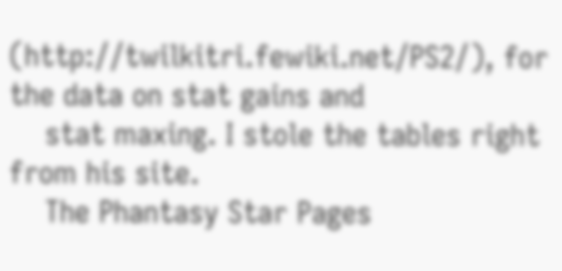(http://twilkitri.fewiki.net/PS2/), for the data on stat gains and
    stat maxing. I stole the tables right from his site.
    The Phantasy Star Pages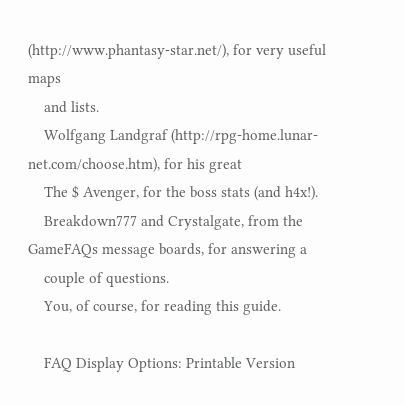(http://www.phantasy-star.net/), for very useful maps
    and lists.
    Wolfgang Landgraf (http://rpg-home.lunar-net.com/choose.htm), for his great
    The $ Avenger, for the boss stats (and h4x!).
    Breakdown777 and Crystalgate, from the GameFAQs message boards, for answering a
    couple of questions.
    You, of course, for reading this guide.

    FAQ Display Options: Printable Version